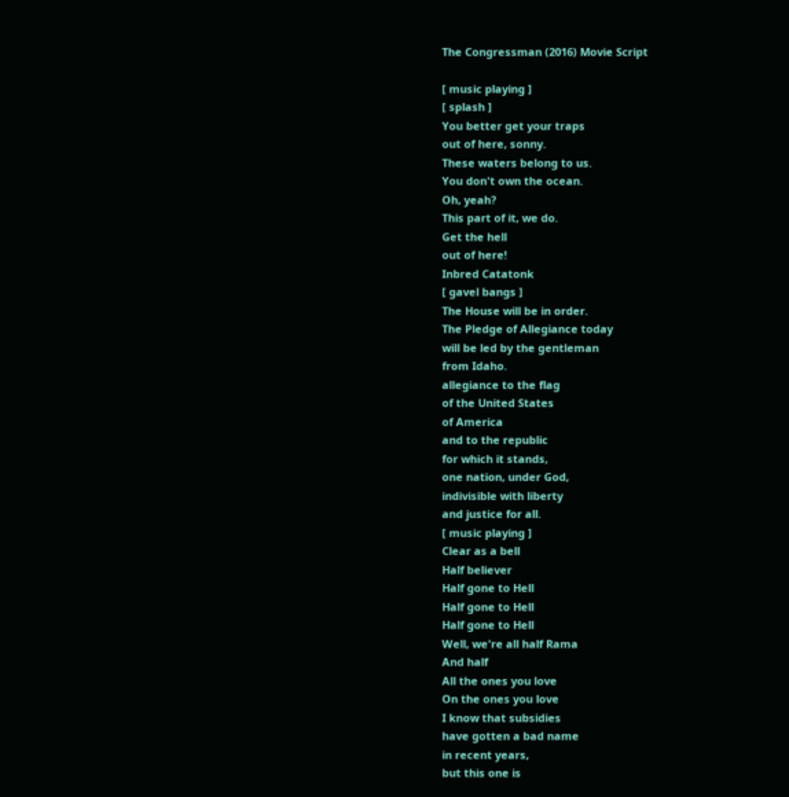The Congressman (2016) Movie Script

[ music playing ]
[ splash ]
You better get your traps
out of here, sonny.
These waters belong to us.
You don't own the ocean.
Oh, yeah?
This part of it, we do.
Get the hell
out of here!
Inbred Catatonk
[ gavel bangs ]
The House will be in order.
The Pledge of Allegiance today
will be led by the gentleman
from Idaho.
allegiance to the flag
of the United States
of America
and to the republic
for which it stands,
one nation, under God,
indivisible with liberty
and justice for all.
[ music playing ]
Clear as a bell
Half believer
Half gone to Hell
Half gone to Hell
Half gone to Hell
Well, we're all half Rama
And half
All the ones you love
On the ones you love
I know that subsidies
have gotten a bad name
in recent years,
but this one is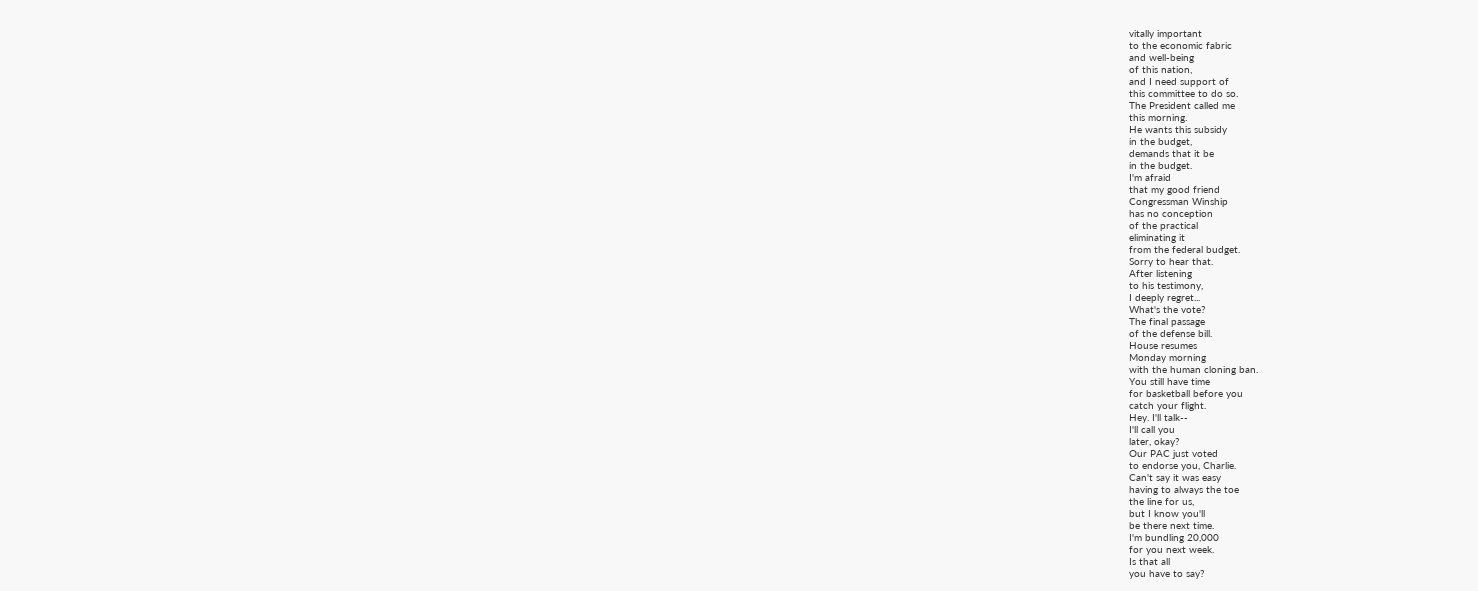vitally important
to the economic fabric
and well-being
of this nation,
and I need support of
this committee to do so.
The President called me
this morning.
He wants this subsidy
in the budget,
demands that it be
in the budget.
I'm afraid
that my good friend
Congressman Winship
has no conception
of the practical
eliminating it
from the federal budget.
Sorry to hear that.
After listening
to his testimony,
I deeply regret...
What's the vote?
The final passage
of the defense bill.
House resumes
Monday morning
with the human cloning ban.
You still have time
for basketball before you
catch your flight.
Hey. I'll talk--
I'll call you
later, okay?
Our PAC just voted
to endorse you, Charlie.
Can't say it was easy
having to always the toe
the line for us,
but I know you'll
be there next time.
I'm bundling 20,000
for you next week.
Is that all
you have to say?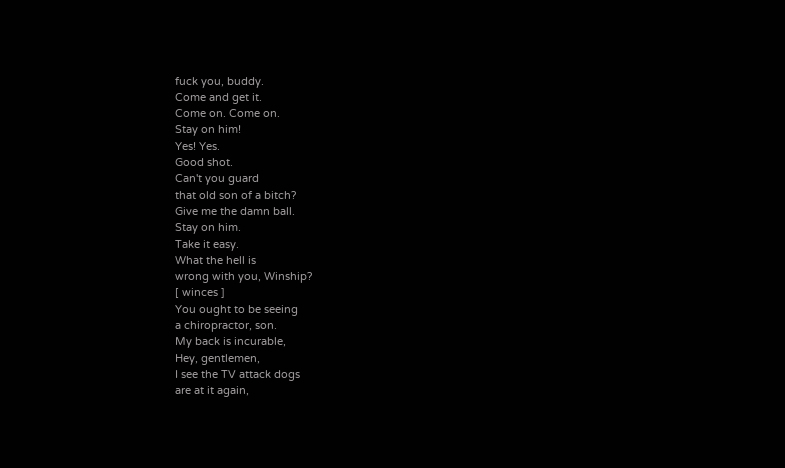fuck you, buddy.
Come and get it.
Come on. Come on.
Stay on him!
Yes! Yes.
Good shot.
Can't you guard
that old son of a bitch?
Give me the damn ball.
Stay on him.
Take it easy.
What the hell is
wrong with you, Winship?
[ winces ]
You ought to be seeing
a chiropractor, son.
My back is incurable,
Hey, gentlemen,
I see the TV attack dogs
are at it again,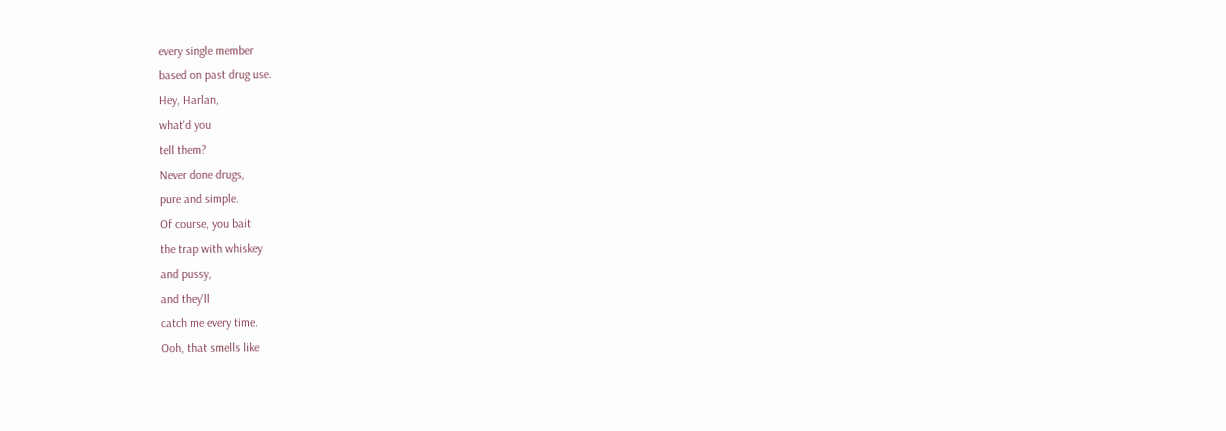every single member
based on past drug use.
Hey, Harlan,
what'd you
tell them?
Never done drugs,
pure and simple.
Of course, you bait
the trap with whiskey
and pussy,
and they'll
catch me every time.
Ooh, that smells like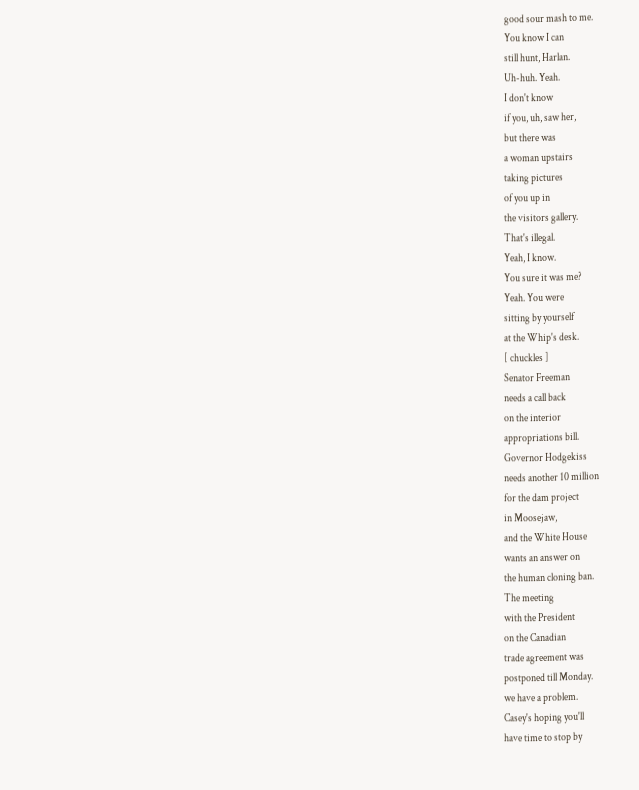good sour mash to me.
You know I can
still hunt, Harlan.
Uh-huh. Yeah.
I don't know
if you, uh, saw her,
but there was
a woman upstairs
taking pictures
of you up in
the visitors gallery.
That's illegal.
Yeah, I know.
You sure it was me?
Yeah. You were
sitting by yourself
at the Whip's desk.
[ chuckles ]
Senator Freeman
needs a call back
on the interior
appropriations bill.
Governor Hodgekiss
needs another 10 million
for the dam project
in Moosejaw,
and the White House
wants an answer on
the human cloning ban.
The meeting
with the President
on the Canadian
trade agreement was
postponed till Monday.
we have a problem.
Casey's hoping you'll
have time to stop by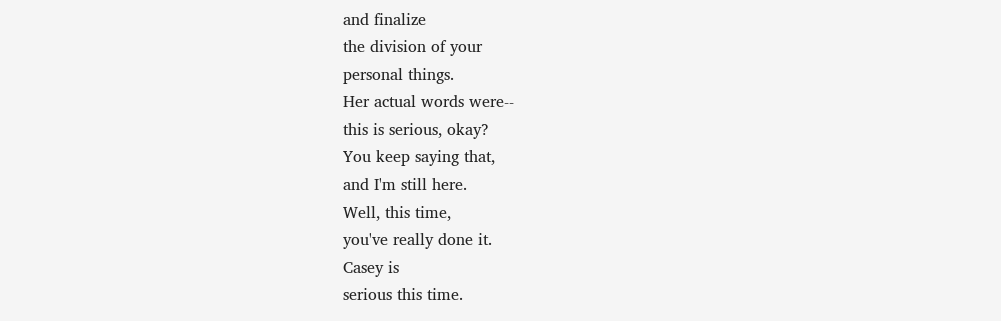and finalize
the division of your
personal things.
Her actual words were--
this is serious, okay?
You keep saying that,
and I'm still here.
Well, this time,
you've really done it.
Casey is
serious this time.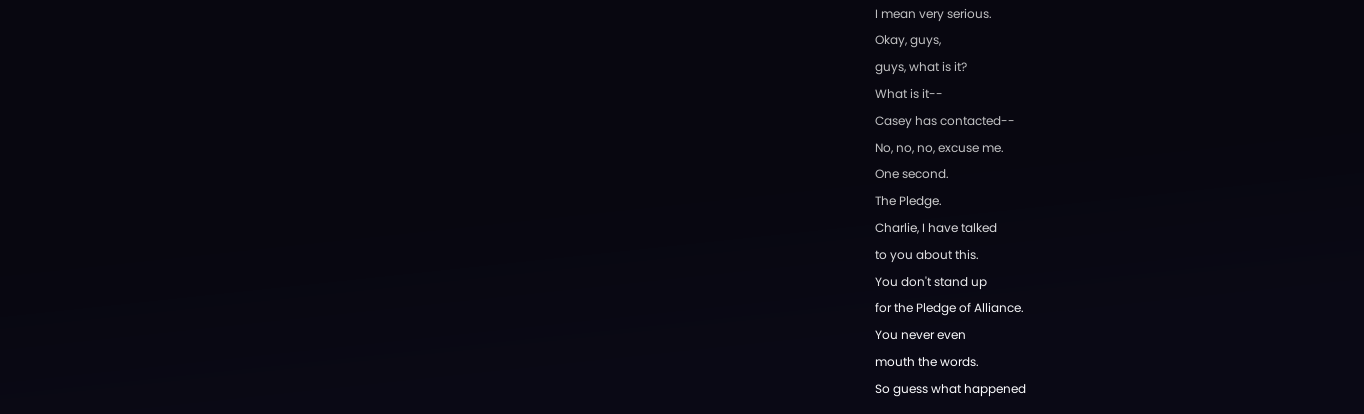I mean very serious.
Okay, guys,
guys, what is it?
What is it--
Casey has contacted--
No, no, no, excuse me.
One second.
The Pledge.
Charlie, I have talked
to you about this.
You don't stand up
for the Pledge of Alliance.
You never even
mouth the words.
So guess what happened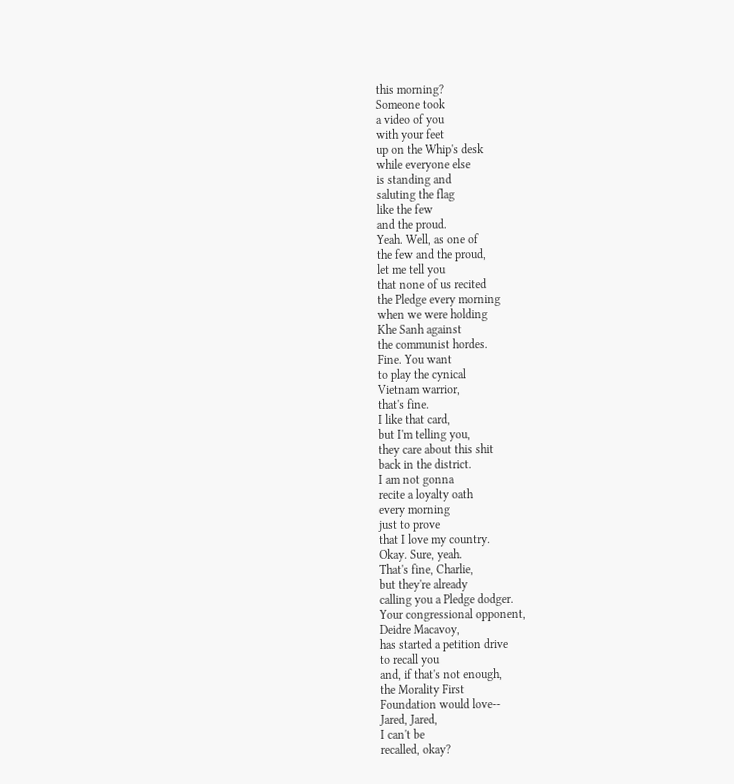this morning?
Someone took
a video of you
with your feet
up on the Whip's desk
while everyone else
is standing and
saluting the flag
like the few
and the proud.
Yeah. Well, as one of
the few and the proud,
let me tell you
that none of us recited
the Pledge every morning
when we were holding
Khe Sanh against
the communist hordes.
Fine. You want
to play the cynical
Vietnam warrior,
that's fine.
I like that card,
but I'm telling you,
they care about this shit
back in the district.
I am not gonna
recite a loyalty oath
every morning
just to prove
that I love my country.
Okay. Sure, yeah.
That's fine, Charlie,
but they're already
calling you a Pledge dodger.
Your congressional opponent,
Deidre Macavoy,
has started a petition drive
to recall you
and, if that's not enough,
the Morality First
Foundation would love--
Jared, Jared,
I can't be
recalled, okay?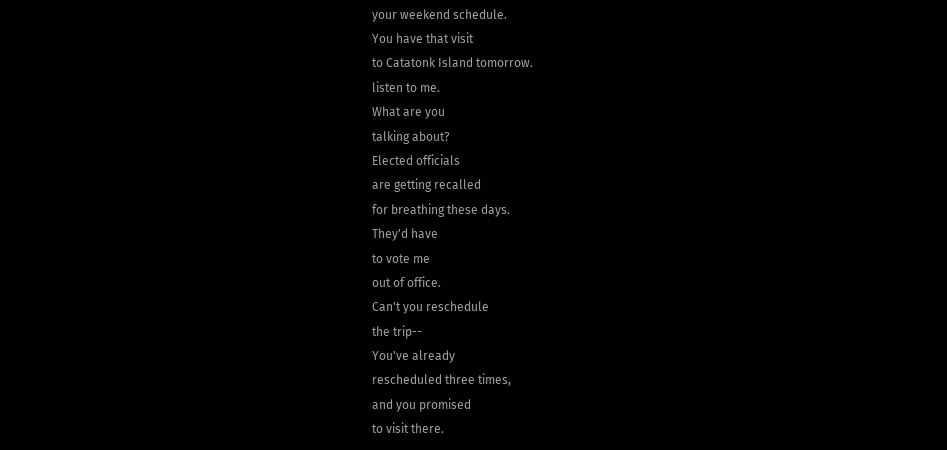your weekend schedule.
You have that visit
to Catatonk Island tomorrow.
listen to me.
What are you
talking about?
Elected officials
are getting recalled
for breathing these days.
They'd have
to vote me
out of office.
Can't you reschedule
the trip--
You've already
rescheduled three times,
and you promised
to visit there.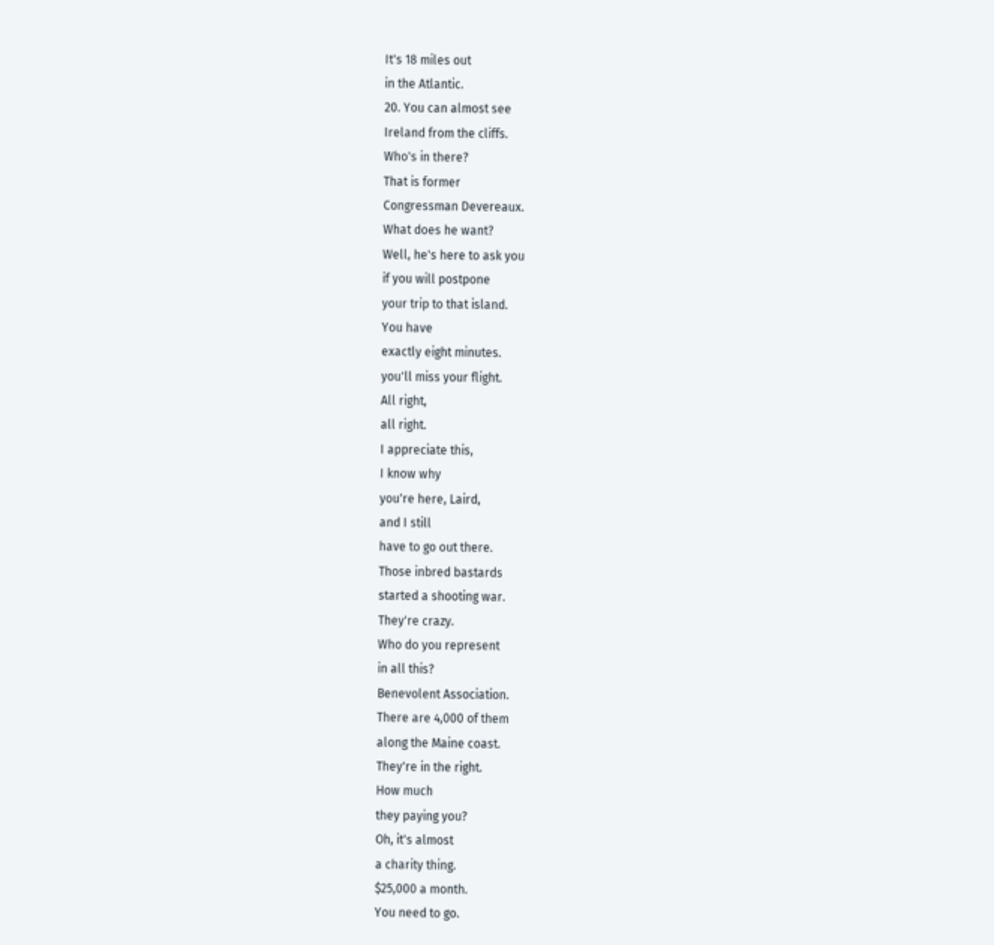It's 18 miles out
in the Atlantic.
20. You can almost see
Ireland from the cliffs.
Who's in there?
That is former
Congressman Devereaux.
What does he want?
Well, he's here to ask you
if you will postpone
your trip to that island.
You have
exactly eight minutes.
you'll miss your flight.
All right,
all right.
I appreciate this,
I know why
you're here, Laird,
and I still
have to go out there.
Those inbred bastards
started a shooting war.
They're crazy.
Who do you represent
in all this?
Benevolent Association.
There are 4,000 of them
along the Maine coast.
They're in the right.
How much
they paying you?
Oh, it's almost
a charity thing.
$25,000 a month.
You need to go.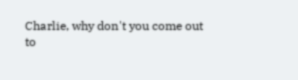Charlie, why don't you come out
to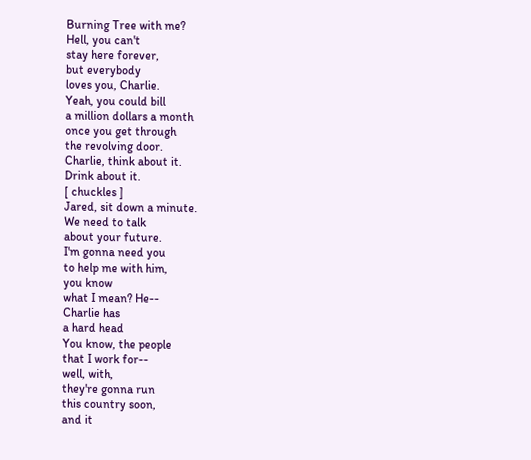Burning Tree with me?
Hell, you can't
stay here forever,
but everybody
loves you, Charlie.
Yeah, you could bill
a million dollars a month
once you get through
the revolving door.
Charlie, think about it.
Drink about it.
[ chuckles ]
Jared, sit down a minute.
We need to talk
about your future.
I'm gonna need you
to help me with him,
you know
what I mean? He--
Charlie has
a hard head
You know, the people
that I work for--
well, with,
they're gonna run
this country soon,
and it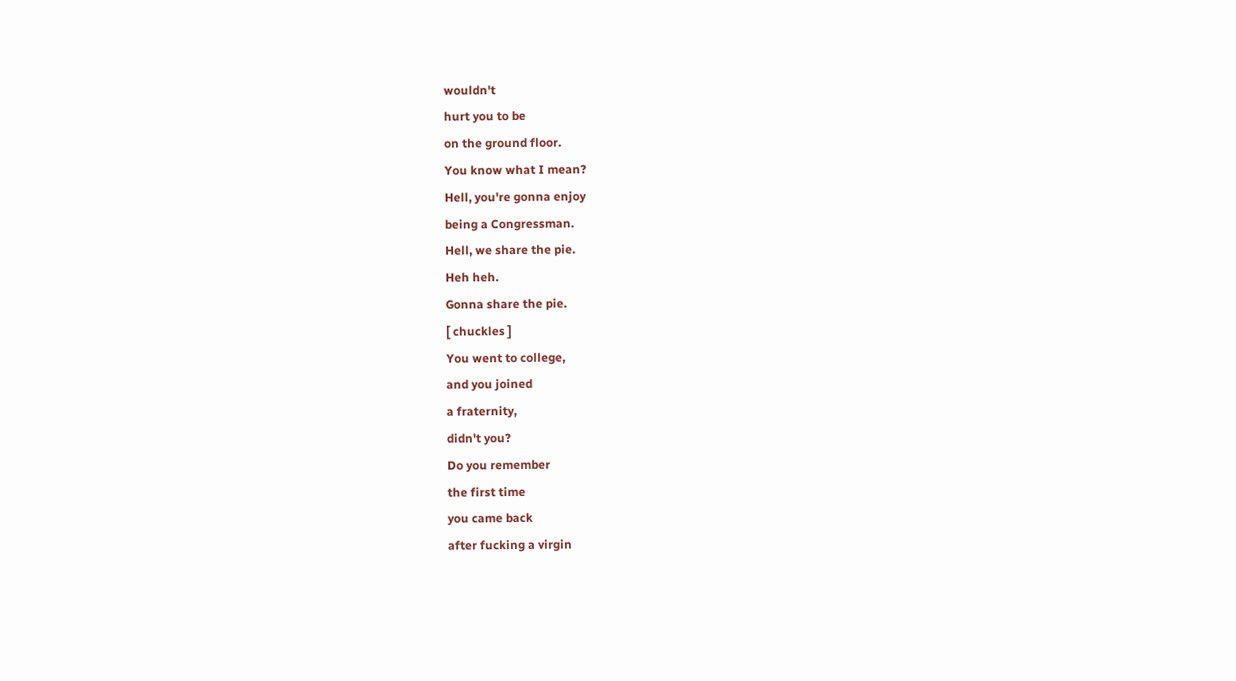wouldn't
hurt you to be
on the ground floor.
You know what I mean?
Hell, you're gonna enjoy
being a Congressman.
Hell, we share the pie.
Heh heh.
Gonna share the pie.
[ chuckles ]
You went to college,
and you joined
a fraternity,
didn't you?
Do you remember
the first time
you came back
after fucking a virgin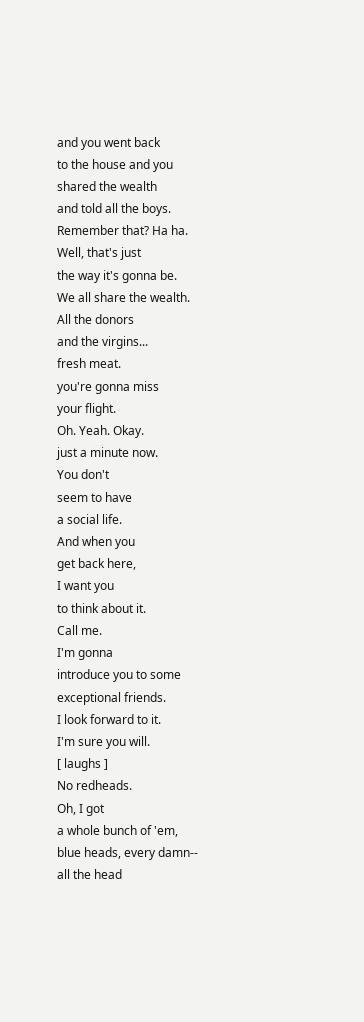and you went back
to the house and you
shared the wealth
and told all the boys.
Remember that? Ha ha.
Well, that's just
the way it's gonna be.
We all share the wealth.
All the donors
and the virgins...
fresh meat.
you're gonna miss
your flight.
Oh. Yeah. Okay.
just a minute now.
You don't
seem to have
a social life.
And when you
get back here,
I want you
to think about it.
Call me.
I'm gonna
introduce you to some
exceptional friends.
I look forward to it.
I'm sure you will.
[ laughs ]
No redheads.
Oh, I got
a whole bunch of 'em,
blue heads, every damn--
all the head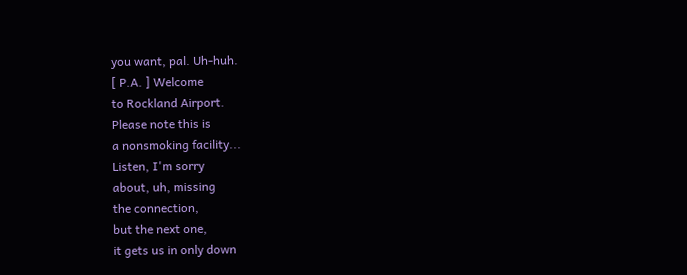you want, pal. Uh-huh.
[ P.A. ] Welcome
to Rockland Airport.
Please note this is
a nonsmoking facility...
Listen, I'm sorry
about, uh, missing
the connection,
but the next one,
it gets us in only down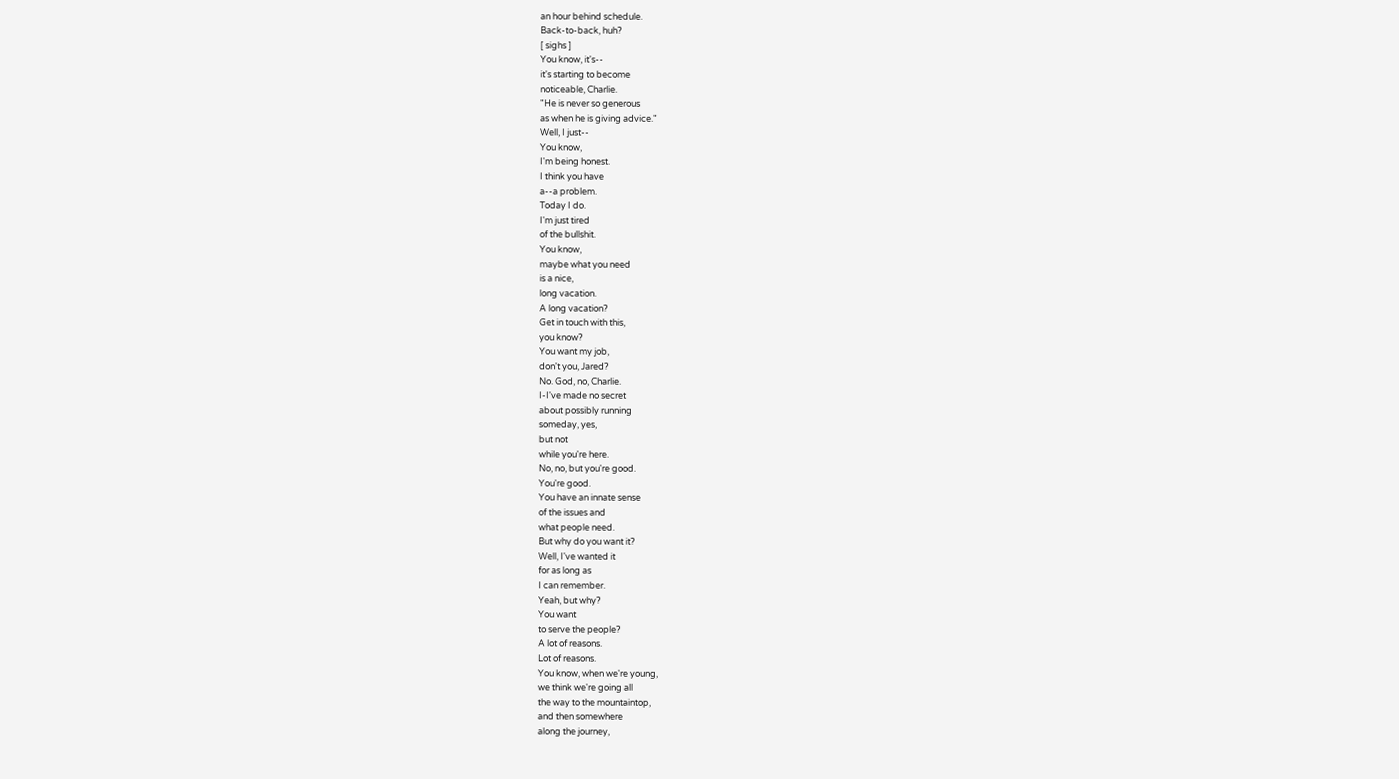an hour behind schedule.
Back-to-back, huh?
[ sighs ]
You know, it's--
it's starting to become
noticeable, Charlie.
"He is never so generous
as when he is giving advice."
Well, I just--
You know,
I'm being honest.
I think you have
a--a problem.
Today I do.
I'm just tired
of the bullshit.
You know,
maybe what you need
is a nice,
long vacation.
A long vacation?
Get in touch with this,
you know?
You want my job,
don't you, Jared?
No. God, no, Charlie.
I-I've made no secret
about possibly running
someday, yes,
but not
while you're here.
No, no, but you're good.
You're good.
You have an innate sense
of the issues and
what people need.
But why do you want it?
Well, I've wanted it
for as long as
I can remember.
Yeah, but why?
You want
to serve the people?
A lot of reasons.
Lot of reasons.
You know, when we're young,
we think we're going all
the way to the mountaintop,
and then somewhere
along the journey,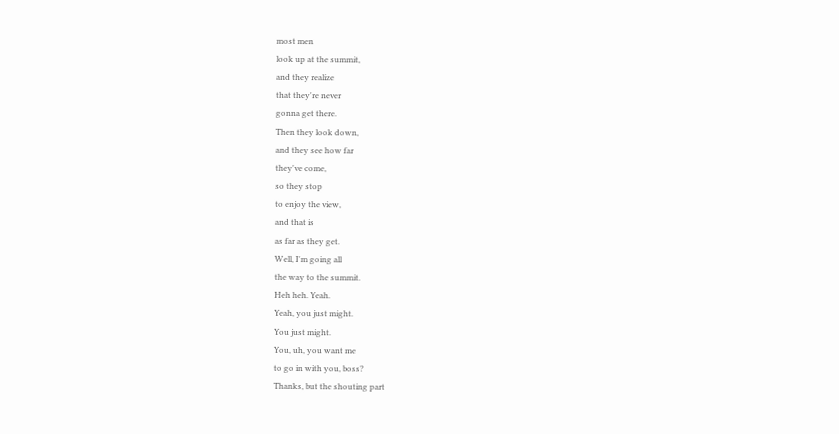most men
look up at the summit,
and they realize
that they're never
gonna get there.
Then they look down,
and they see how far
they've come,
so they stop
to enjoy the view,
and that is
as far as they get.
Well, I'm going all
the way to the summit.
Heh heh. Yeah.
Yeah, you just might.
You just might.
You, uh, you want me
to go in with you, boss?
Thanks, but the shouting part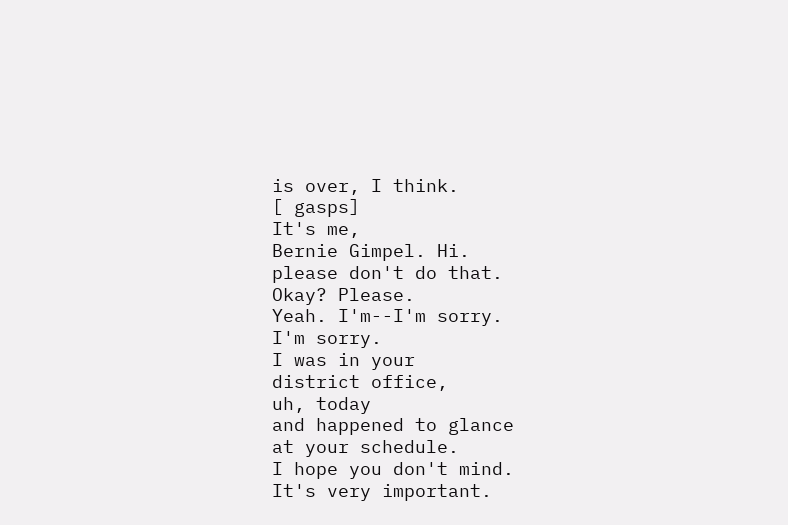is over, I think.
[ gasps]
It's me,
Bernie Gimpel. Hi.
please don't do that.
Okay? Please.
Yeah. I'm--I'm sorry.
I'm sorry.
I was in your
district office,
uh, today
and happened to glance
at your schedule.
I hope you don't mind.
It's very important.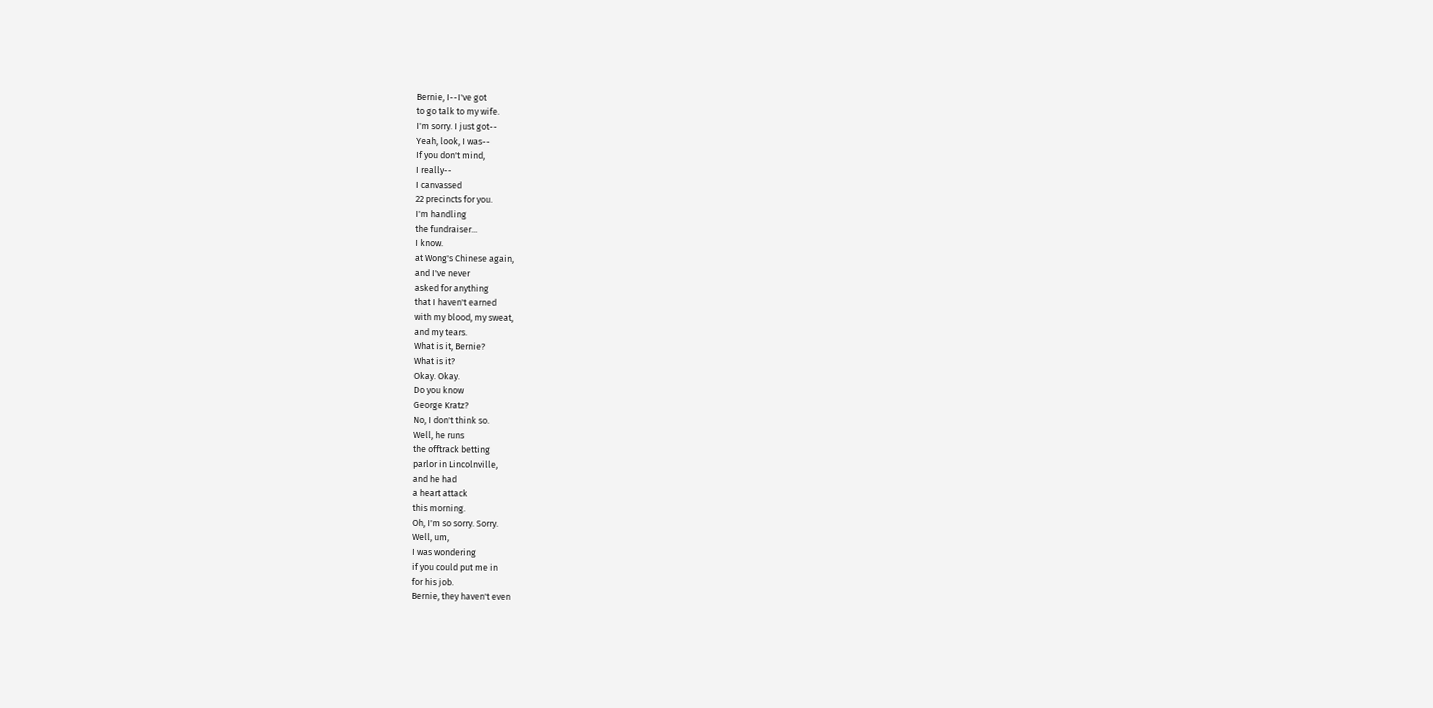Bernie, I--I've got
to go talk to my wife.
I'm sorry. I just got--
Yeah, look, I was--
If you don't mind,
I really--
I canvassed
22 precincts for you.
I'm handling
the fundraiser...
I know.
at Wong's Chinese again,
and I've never
asked for anything
that I haven't earned
with my blood, my sweat,
and my tears.
What is it, Bernie?
What is it?
Okay. Okay.
Do you know
George Kratz?
No, I don't think so.
Well, he runs
the offtrack betting
parlor in Lincolnville,
and he had
a heart attack
this morning.
Oh, I'm so sorry. Sorry.
Well, um,
I was wondering
if you could put me in
for his job.
Bernie, they haven't even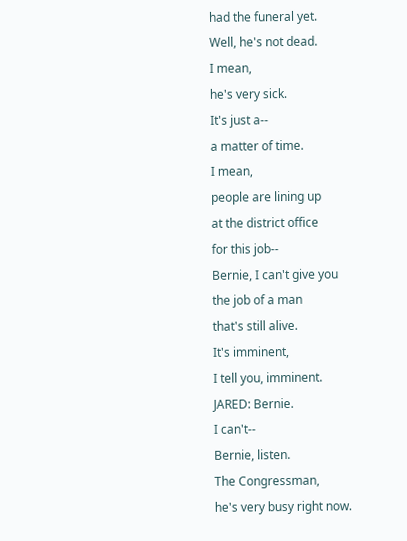had the funeral yet.
Well, he's not dead.
I mean,
he's very sick.
It's just a--
a matter of time.
I mean,
people are lining up
at the district office
for this job--
Bernie, I can't give you
the job of a man
that's still alive.
It's imminent,
I tell you, imminent.
JARED: Bernie.
I can't--
Bernie, listen.
The Congressman,
he's very busy right now.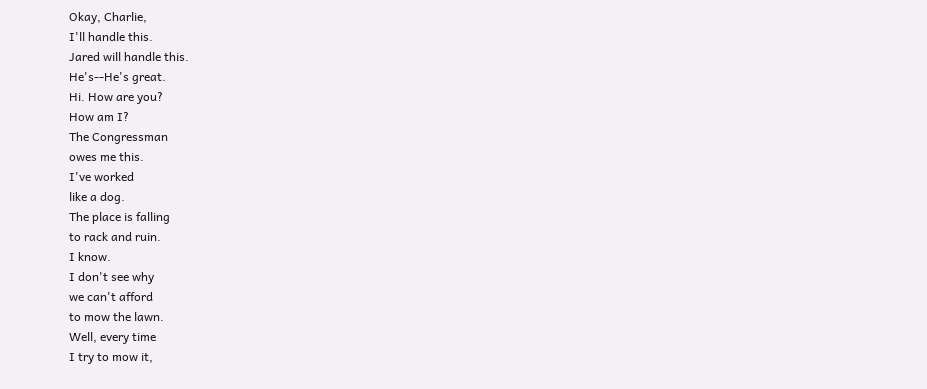Okay, Charlie,
I'll handle this.
Jared will handle this.
He's--He's great.
Hi. How are you?
How am I?
The Congressman
owes me this.
I've worked
like a dog.
The place is falling
to rack and ruin.
I know.
I don't see why
we can't afford
to mow the lawn.
Well, every time
I try to mow it,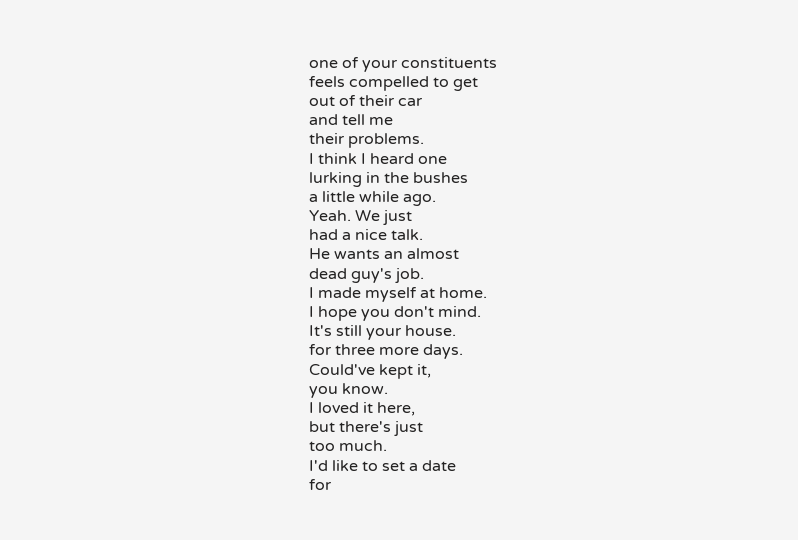one of your constituents
feels compelled to get
out of their car
and tell me
their problems.
I think I heard one
lurking in the bushes
a little while ago.
Yeah. We just
had a nice talk.
He wants an almost
dead guy's job.
I made myself at home.
I hope you don't mind.
It's still your house.
for three more days.
Could've kept it,
you know.
I loved it here,
but there's just
too much.
I'd like to set a date
for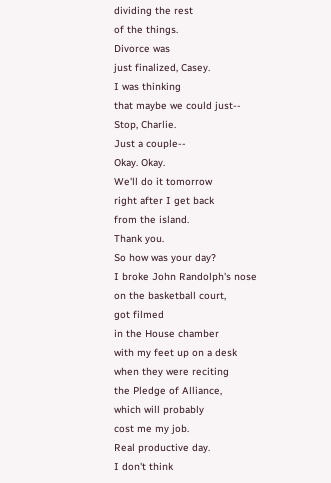dividing the rest
of the things.
Divorce was
just finalized, Casey.
I was thinking
that maybe we could just--
Stop, Charlie.
Just a couple--
Okay. Okay.
We'll do it tomorrow
right after I get back
from the island.
Thank you.
So how was your day?
I broke John Randolph's nose
on the basketball court,
got filmed
in the House chamber
with my feet up on a desk
when they were reciting
the Pledge of Alliance,
which will probably
cost me my job.
Real productive day.
I don't think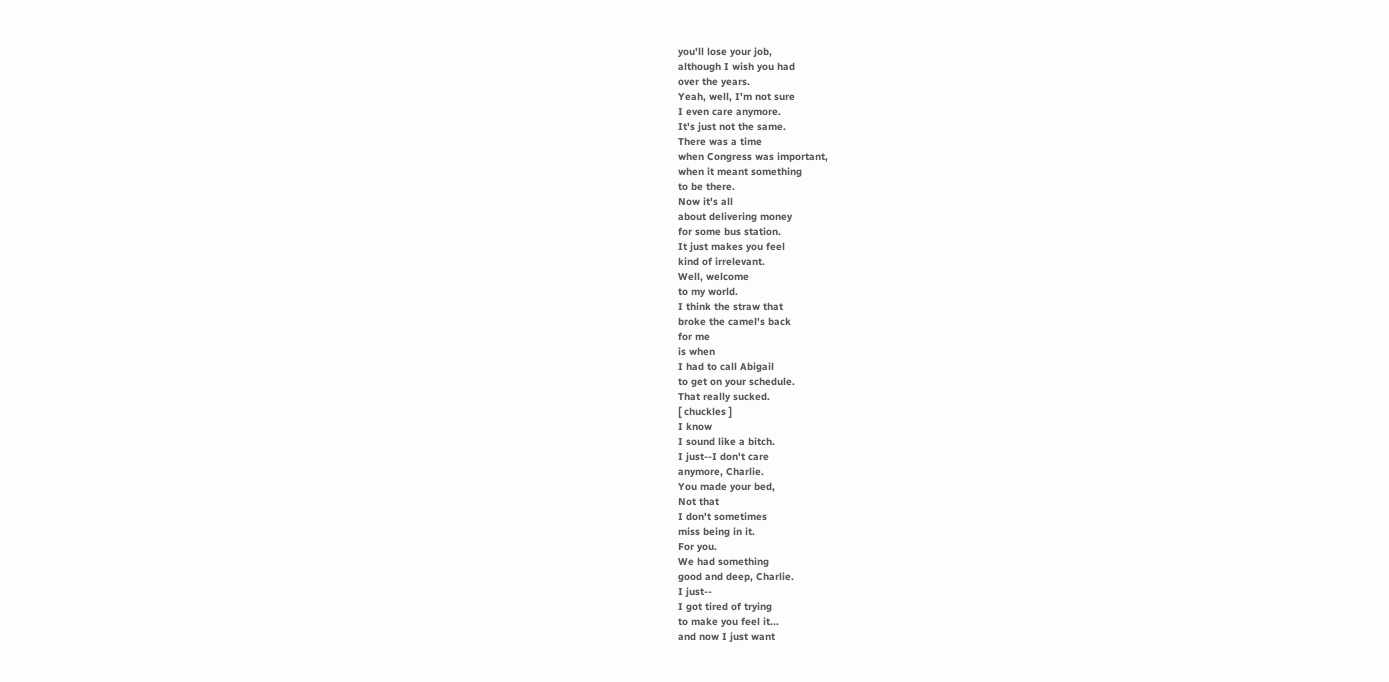you'll lose your job,
although I wish you had
over the years.
Yeah, well, I'm not sure
I even care anymore.
It's just not the same.
There was a time
when Congress was important,
when it meant something
to be there.
Now it's all
about delivering money
for some bus station.
It just makes you feel
kind of irrelevant.
Well, welcome
to my world.
I think the straw that
broke the camel's back
for me
is when
I had to call Abigail
to get on your schedule.
That really sucked.
[ chuckles ]
I know
I sound like a bitch.
I just--I don't care
anymore, Charlie.
You made your bed,
Not that
I don't sometimes
miss being in it.
For you.
We had something
good and deep, Charlie.
I just--
I got tired of trying
to make you feel it...
and now I just want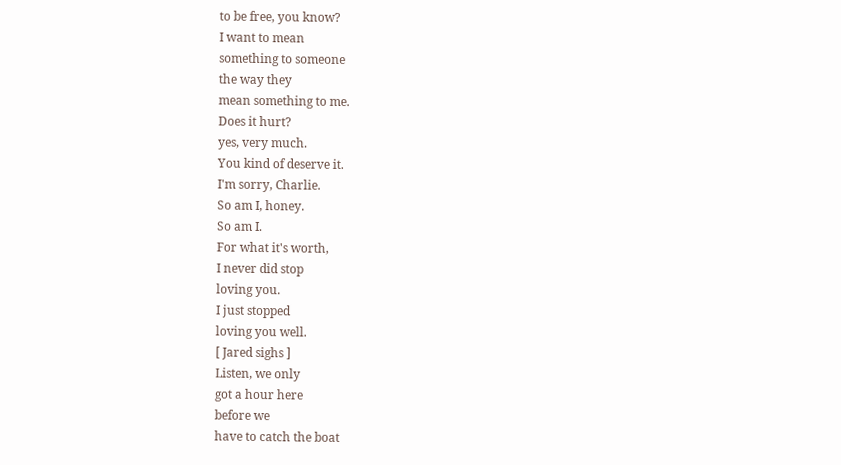to be free, you know?
I want to mean
something to someone
the way they
mean something to me.
Does it hurt?
yes, very much.
You kind of deserve it.
I'm sorry, Charlie.
So am I, honey.
So am I.
For what it's worth,
I never did stop
loving you.
I just stopped
loving you well.
[ Jared sighs ]
Listen, we only
got a hour here
before we
have to catch the boat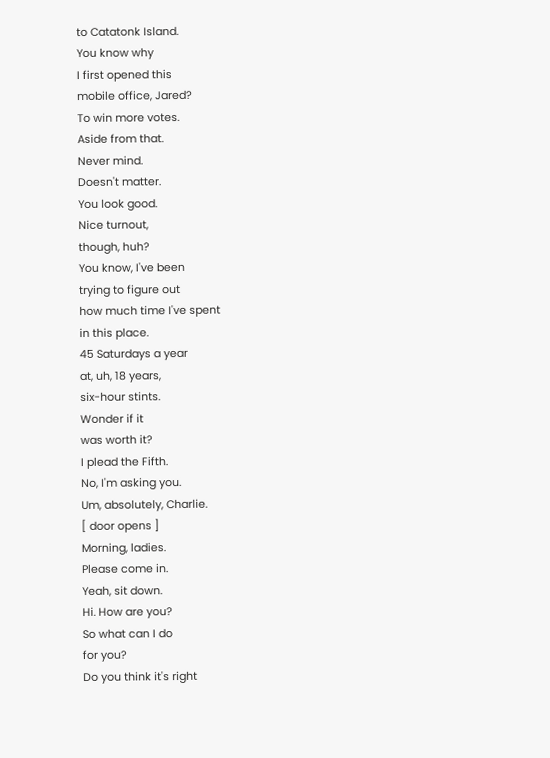to Catatonk Island.
You know why
I first opened this
mobile office, Jared?
To win more votes.
Aside from that.
Never mind.
Doesn't matter.
You look good.
Nice turnout,
though, huh?
You know, I've been
trying to figure out
how much time I've spent
in this place.
45 Saturdays a year
at, uh, 18 years,
six-hour stints.
Wonder if it
was worth it?
I plead the Fifth.
No, I'm asking you.
Um, absolutely, Charlie.
[ door opens ]
Morning, ladies.
Please come in.
Yeah, sit down.
Hi. How are you?
So what can I do
for you?
Do you think it's right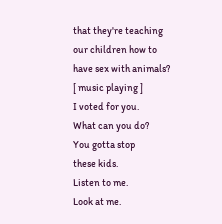that they're teaching
our children how to
have sex with animals?
[ music playing ]
I voted for you.
What can you do?
You gotta stop
these kids.
Listen to me.
Look at me.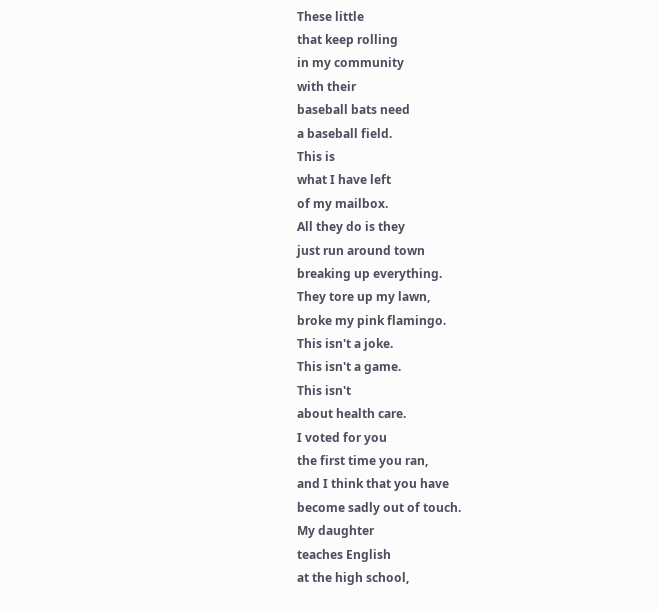These little
that keep rolling
in my community
with their
baseball bats need
a baseball field.
This is
what I have left
of my mailbox.
All they do is they
just run around town
breaking up everything.
They tore up my lawn,
broke my pink flamingo.
This isn't a joke.
This isn't a game.
This isn't
about health care.
I voted for you
the first time you ran,
and I think that you have
become sadly out of touch.
My daughter
teaches English
at the high school,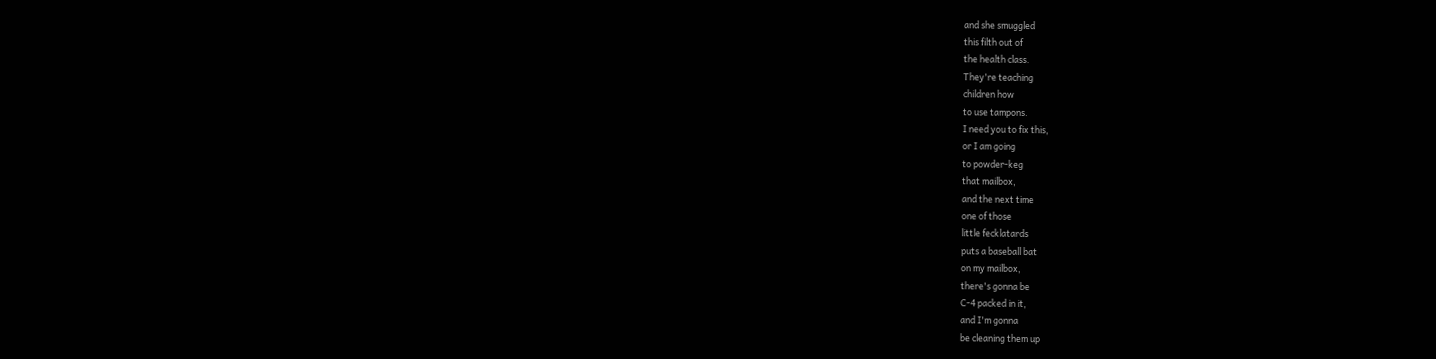and she smuggled
this filth out of
the health class.
They're teaching
children how
to use tampons.
I need you to fix this,
or I am going
to powder-keg
that mailbox,
and the next time
one of those
little fecklatards
puts a baseball bat
on my mailbox,
there's gonna be
C-4 packed in it,
and I'm gonna
be cleaning them up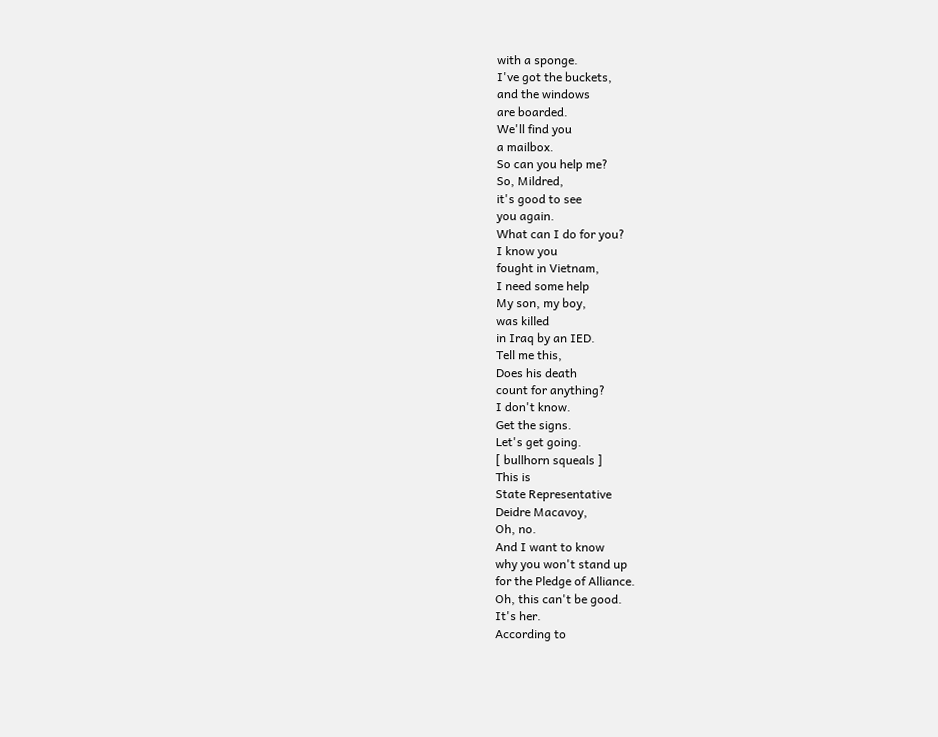with a sponge.
I've got the buckets,
and the windows
are boarded.
We'll find you
a mailbox.
So can you help me?
So, Mildred,
it's good to see
you again.
What can I do for you?
I know you
fought in Vietnam,
I need some help
My son, my boy,
was killed
in Iraq by an IED.
Tell me this,
Does his death
count for anything?
I don't know.
Get the signs.
Let's get going.
[ bullhorn squeals ]
This is
State Representative
Deidre Macavoy,
Oh, no.
And I want to know
why you won't stand up
for the Pledge of Alliance.
Oh, this can't be good.
It's her.
According to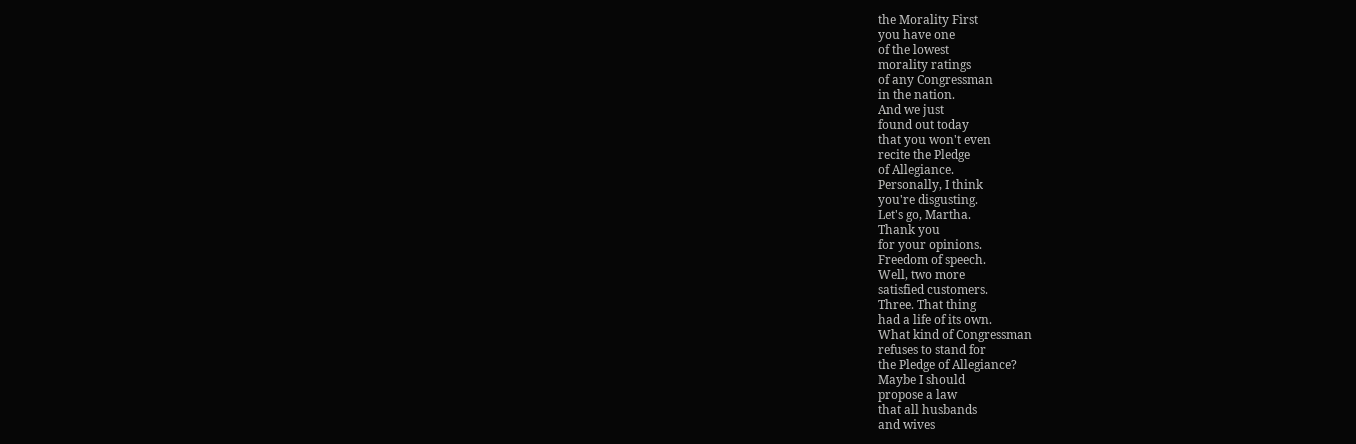the Morality First
you have one
of the lowest
morality ratings
of any Congressman
in the nation.
And we just
found out today
that you won't even
recite the Pledge
of Allegiance.
Personally, I think
you're disgusting.
Let's go, Martha.
Thank you
for your opinions.
Freedom of speech.
Well, two more
satisfied customers.
Three. That thing
had a life of its own.
What kind of Congressman
refuses to stand for
the Pledge of Allegiance?
Maybe I should
propose a law
that all husbands
and wives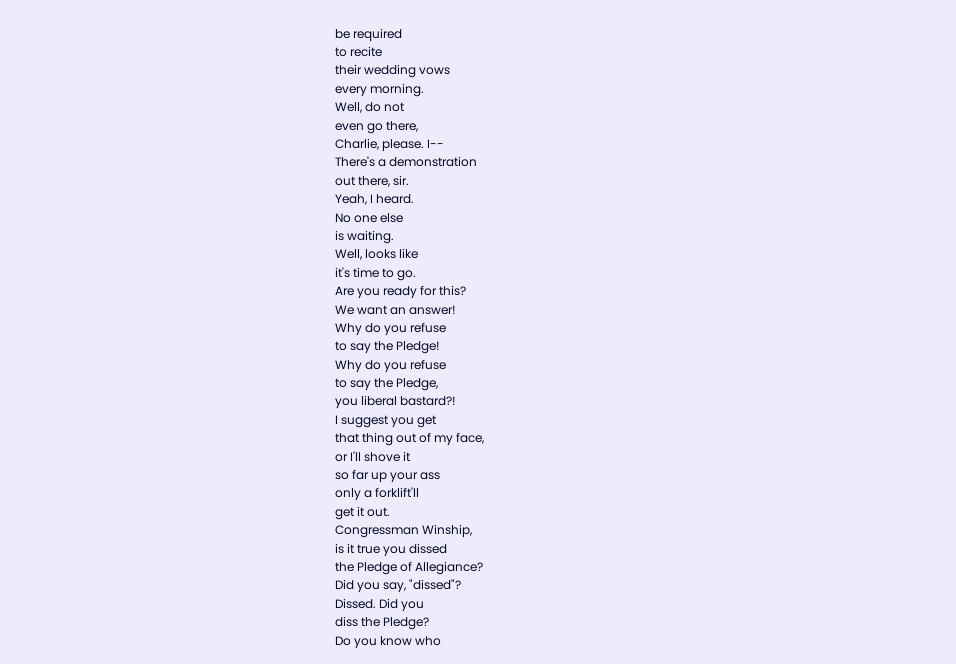be required
to recite
their wedding vows
every morning.
Well, do not
even go there,
Charlie, please. I--
There's a demonstration
out there, sir.
Yeah, I heard.
No one else
is waiting.
Well, looks like
it's time to go.
Are you ready for this?
We want an answer!
Why do you refuse
to say the Pledge!
Why do you refuse
to say the Pledge,
you liberal bastard?!
I suggest you get
that thing out of my face,
or I'll shove it
so far up your ass
only a forklift'll
get it out.
Congressman Winship,
is it true you dissed
the Pledge of Allegiance?
Did you say, "dissed"?
Dissed. Did you
diss the Pledge?
Do you know who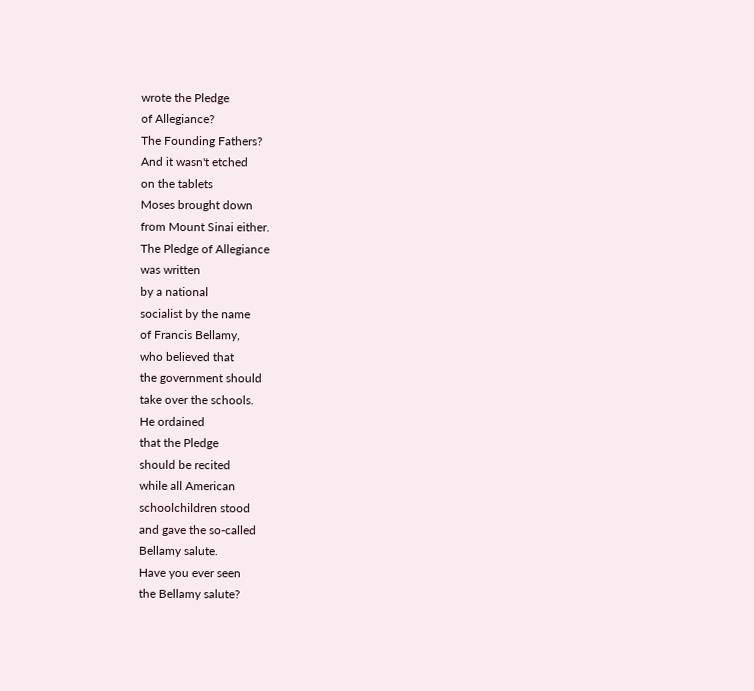wrote the Pledge
of Allegiance?
The Founding Fathers?
And it wasn't etched
on the tablets
Moses brought down
from Mount Sinai either.
The Pledge of Allegiance
was written
by a national
socialist by the name
of Francis Bellamy,
who believed that
the government should
take over the schools.
He ordained
that the Pledge
should be recited
while all American
schoolchildren stood
and gave the so-called
Bellamy salute.
Have you ever seen
the Bellamy salute?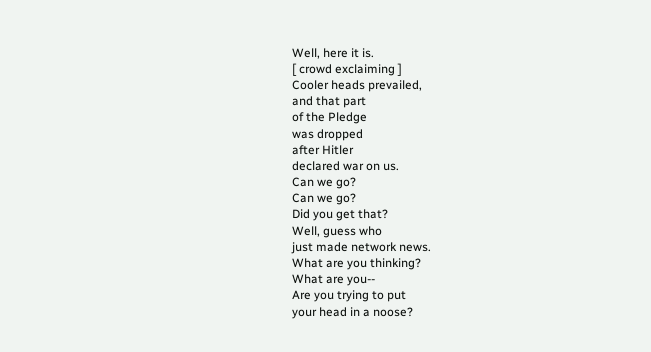Well, here it is.
[ crowd exclaiming ]
Cooler heads prevailed,
and that part
of the Pledge
was dropped
after Hitler
declared war on us.
Can we go?
Can we go?
Did you get that?
Well, guess who
just made network news.
What are you thinking?
What are you--
Are you trying to put
your head in a noose?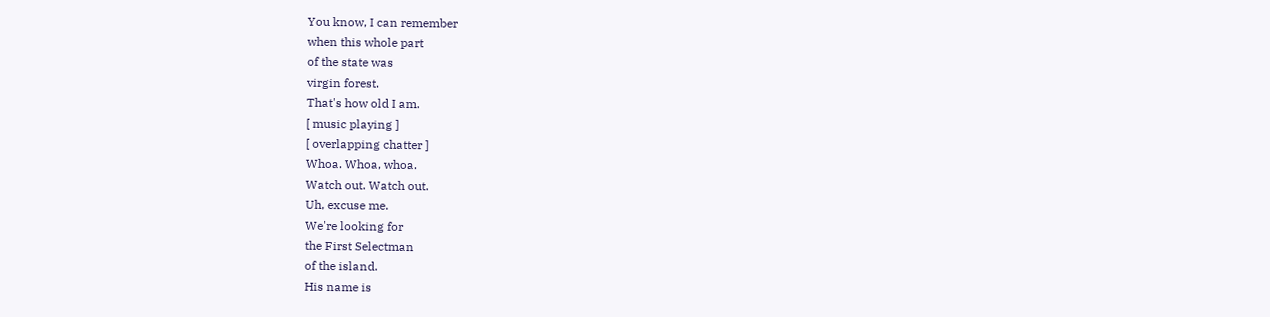You know, I can remember
when this whole part
of the state was
virgin forest.
That's how old I am.
[ music playing ]
[ overlapping chatter ]
Whoa. Whoa, whoa.
Watch out. Watch out.
Uh, excuse me.
We're looking for
the First Selectman
of the island.
His name is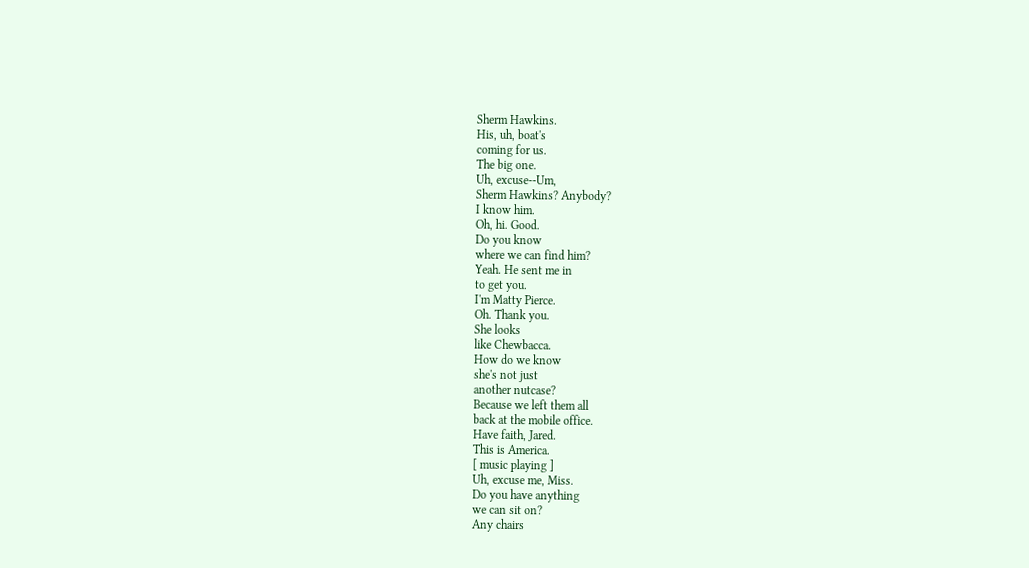Sherm Hawkins.
His, uh, boat's
coming for us.
The big one.
Uh, excuse--Um,
Sherm Hawkins? Anybody?
I know him.
Oh, hi. Good.
Do you know
where we can find him?
Yeah. He sent me in
to get you.
I'm Matty Pierce.
Oh. Thank you.
She looks
like Chewbacca.
How do we know
she's not just
another nutcase?
Because we left them all
back at the mobile office.
Have faith, Jared.
This is America.
[ music playing ]
Uh, excuse me, Miss.
Do you have anything
we can sit on?
Any chairs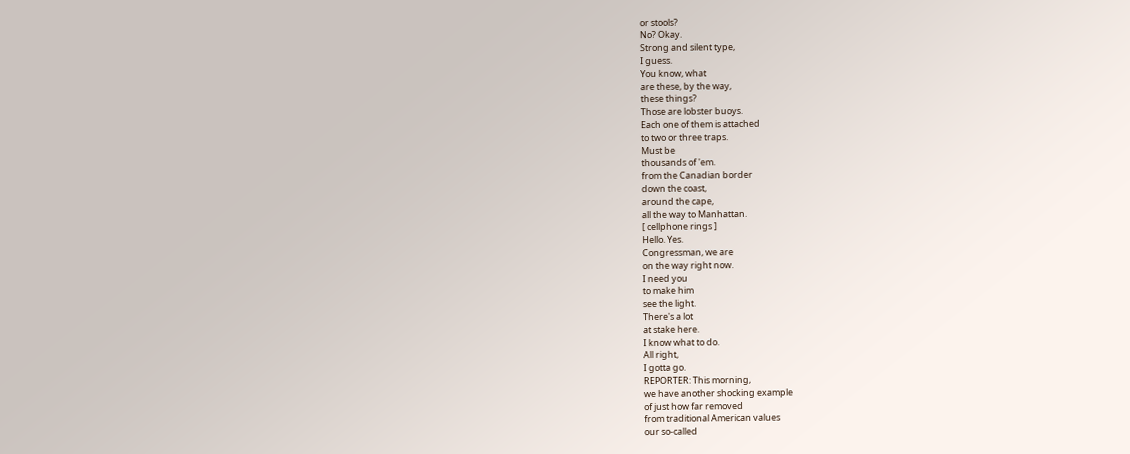or stools?
No? Okay.
Strong and silent type,
I guess.
You know, what
are these, by the way,
these things?
Those are lobster buoys.
Each one of them is attached
to two or three traps.
Must be
thousands of 'em.
from the Canadian border
down the coast,
around the cape,
all the way to Manhattan.
[ cellphone rings ]
Hello. Yes.
Congressman, we are
on the way right now.
I need you
to make him
see the light.
There's a lot
at stake here.
I know what to do.
All right,
I gotta go.
REPORTER: This morning,
we have another shocking example
of just how far removed
from traditional American values
our so-called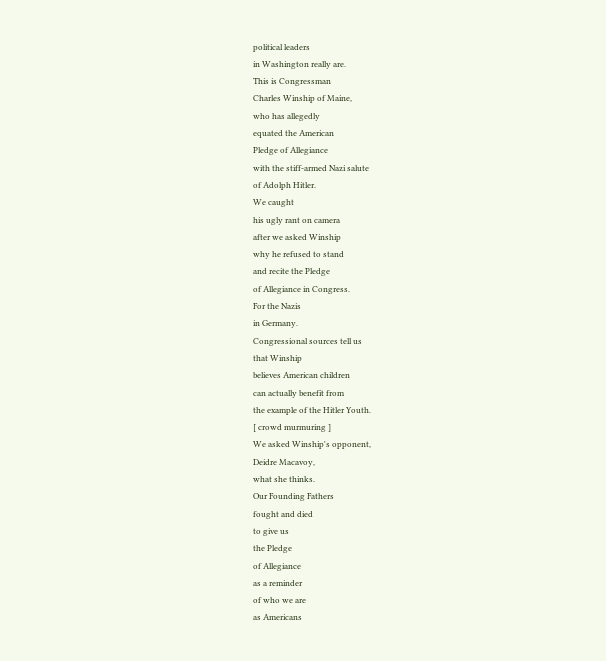political leaders
in Washington really are.
This is Congressman
Charles Winship of Maine,
who has allegedly
equated the American
Pledge of Allegiance
with the stiff-armed Nazi salute
of Adolph Hitler.
We caught
his ugly rant on camera
after we asked Winship
why he refused to stand
and recite the Pledge
of Allegiance in Congress.
For the Nazis
in Germany.
Congressional sources tell us
that Winship
believes American children
can actually benefit from
the example of the Hitler Youth.
[ crowd murmuring ]
We asked Winship's opponent,
Deidre Macavoy,
what she thinks.
Our Founding Fathers
fought and died
to give us
the Pledge
of Allegiance
as a reminder
of who we are
as Americans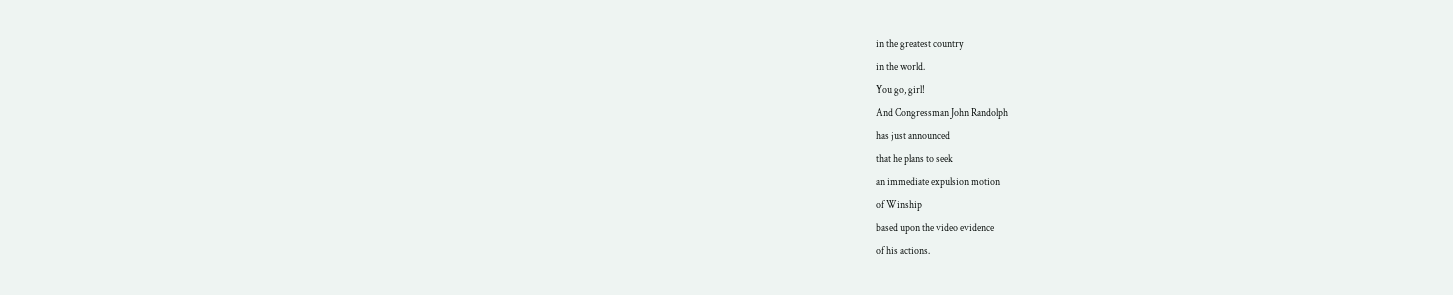in the greatest country
in the world.
You go, girl!
And Congressman John Randolph
has just announced
that he plans to seek
an immediate expulsion motion
of Winship
based upon the video evidence
of his actions.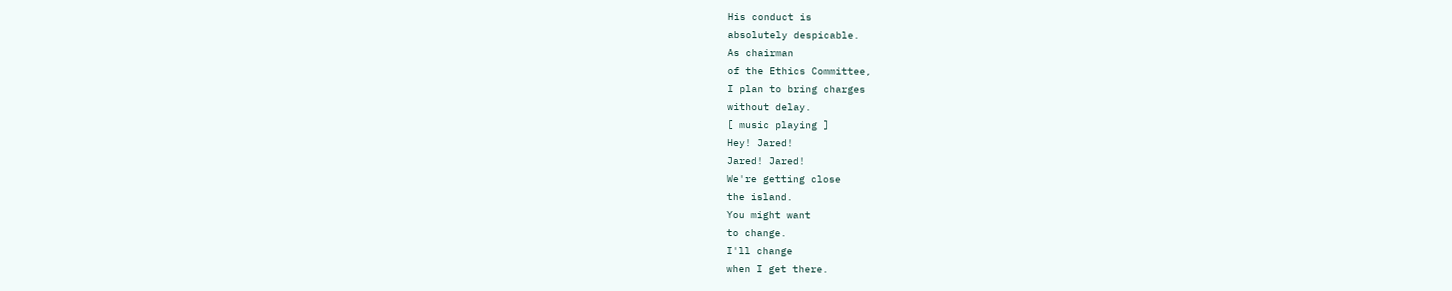His conduct is
absolutely despicable.
As chairman
of the Ethics Committee,
I plan to bring charges
without delay.
[ music playing ]
Hey! Jared!
Jared! Jared!
We're getting close
the island.
You might want
to change.
I'll change
when I get there.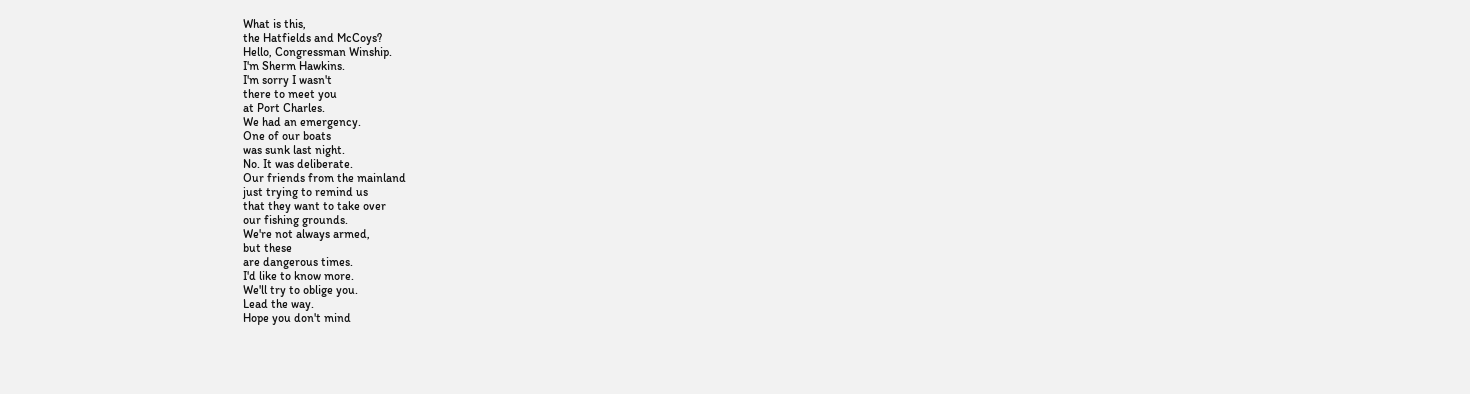What is this,
the Hatfields and McCoys?
Hello, Congressman Winship.
I'm Sherm Hawkins.
I'm sorry I wasn't
there to meet you
at Port Charles.
We had an emergency.
One of our boats
was sunk last night.
No. It was deliberate.
Our friends from the mainland
just trying to remind us
that they want to take over
our fishing grounds.
We're not always armed,
but these
are dangerous times.
I'd like to know more.
We'll try to oblige you.
Lead the way.
Hope you don't mind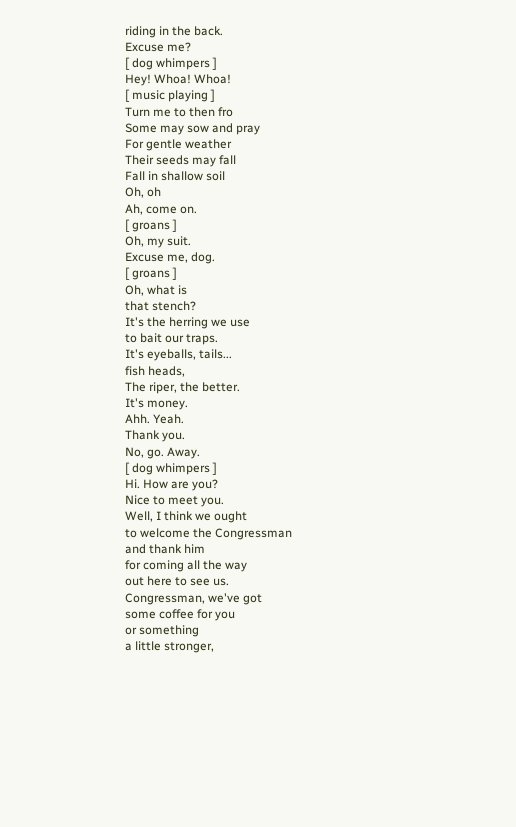riding in the back.
Excuse me?
[ dog whimpers ]
Hey! Whoa! Whoa!
[ music playing ]
Turn me to then fro
Some may sow and pray
For gentle weather
Their seeds may fall
Fall in shallow soil
Oh, oh
Ah, come on.
[ groans ]
Oh, my suit.
Excuse me, dog.
[ groans ]
Oh, what is
that stench?
It's the herring we use
to bait our traps.
It's eyeballs, tails...
fish heads,
The riper, the better.
It's money.
Ahh. Yeah.
Thank you.
No, go. Away.
[ dog whimpers ]
Hi. How are you?
Nice to meet you.
Well, I think we ought
to welcome the Congressman
and thank him
for coming all the way
out here to see us.
Congressman, we've got
some coffee for you
or something
a little stronger,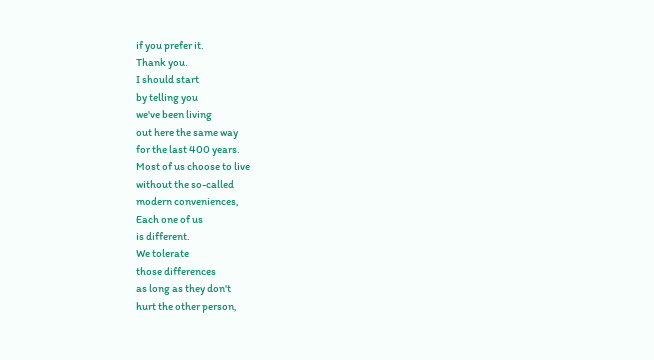if you prefer it.
Thank you.
I should start
by telling you
we've been living
out here the same way
for the last 400 years.
Most of us choose to live
without the so-called
modern conveniences,
Each one of us
is different.
We tolerate
those differences
as long as they don't
hurt the other person,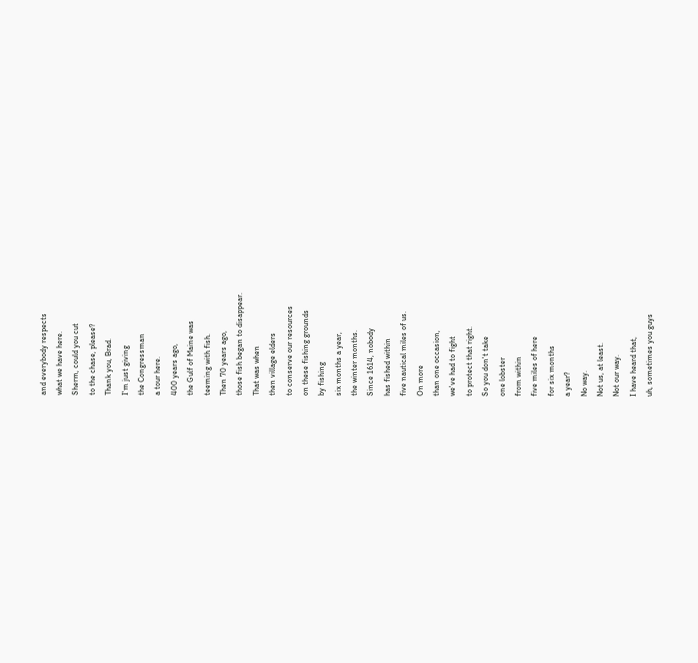and everybody respects
what we have here.
Sherm, could you cut
to the chase, please?
Thank you, Brad.
I'm just giving
the Congressman
a tour here.
400 years ago,
the Gulf of Maine was
teeming with fish.
Then 70 years ago,
those fish began to disappear.
That was when
then village elders
to conserve our resources
on these fishing grounds
by fishing
six months a year,
the winter months.
Since 1614, nobody
has fished within
five nautical miles of us.
On more
than one occasion,
we've had to fight
to protect that right.
So you don't take
one lobster
from within
five miles of here
for six months
a year?
No way.
Not us, at least.
Not our way.
I have heard that,
uh, sometimes you guys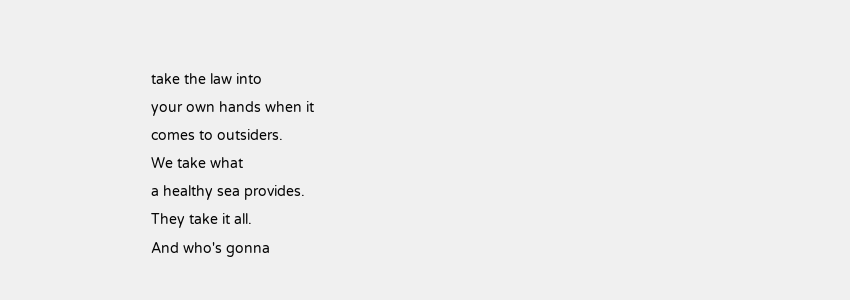take the law into
your own hands when it
comes to outsiders.
We take what
a healthy sea provides.
They take it all.
And who's gonna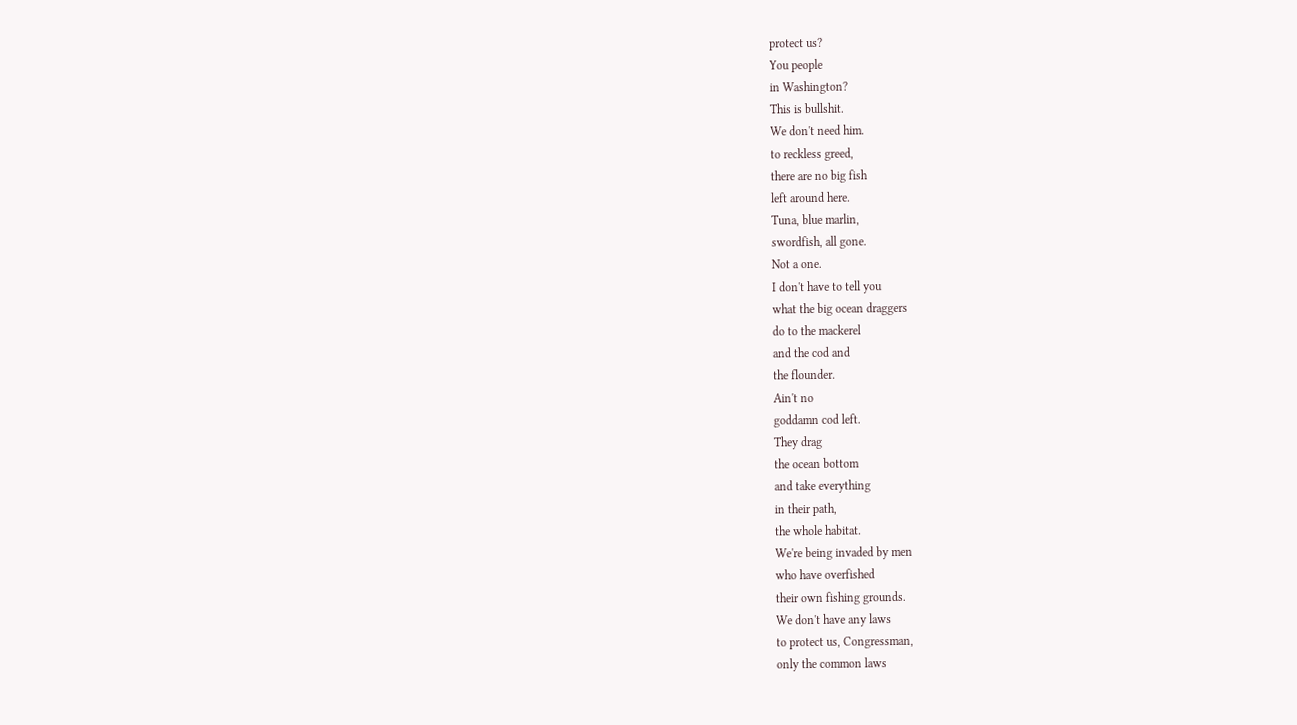protect us?
You people
in Washington?
This is bullshit.
We don't need him.
to reckless greed,
there are no big fish
left around here.
Tuna, blue marlin,
swordfish, all gone.
Not a one.
I don't have to tell you
what the big ocean draggers
do to the mackerel
and the cod and
the flounder.
Ain't no
goddamn cod left.
They drag
the ocean bottom
and take everything
in their path,
the whole habitat.
We're being invaded by men
who have overfished
their own fishing grounds.
We don't have any laws
to protect us, Congressman,
only the common laws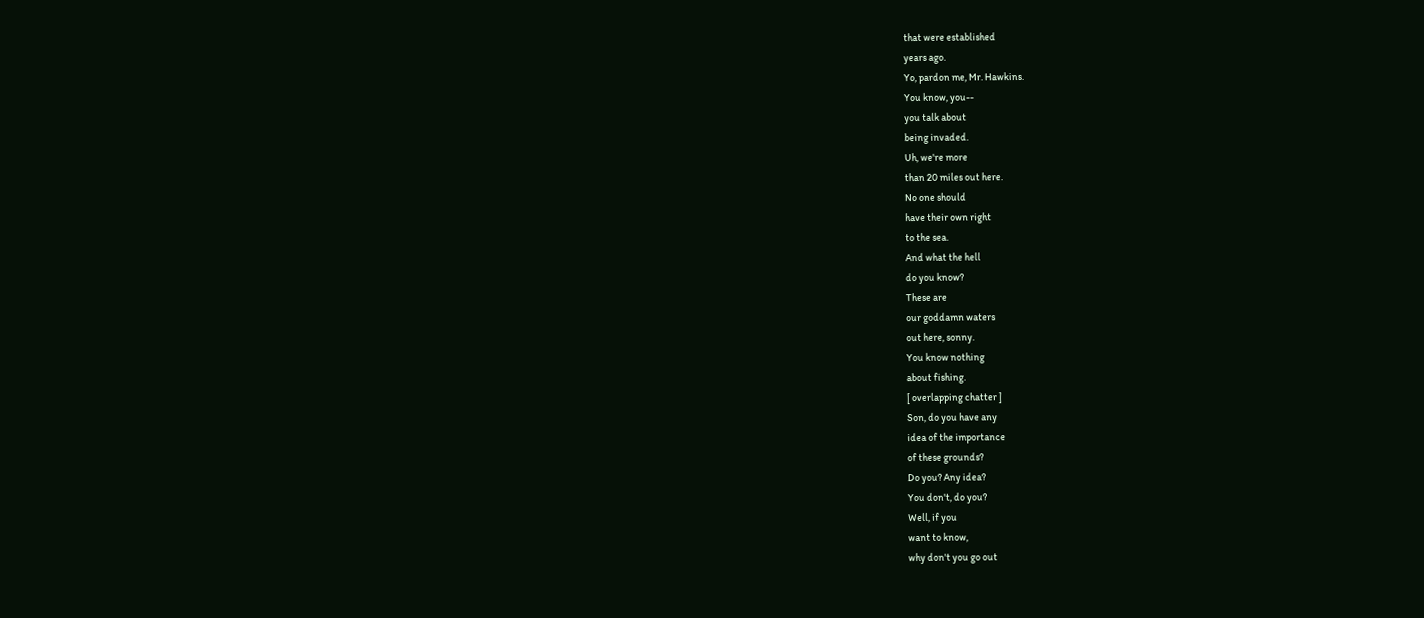that were established
years ago.
Yo, pardon me, Mr. Hawkins.
You know, you--
you talk about
being invaded.
Uh, we're more
than 20 miles out here.
No one should
have their own right
to the sea.
And what the hell
do you know?
These are
our goddamn waters
out here, sonny.
You know nothing
about fishing.
[ overlapping chatter ]
Son, do you have any
idea of the importance
of these grounds?
Do you? Any idea?
You don't, do you?
Well, if you
want to know,
why don't you go out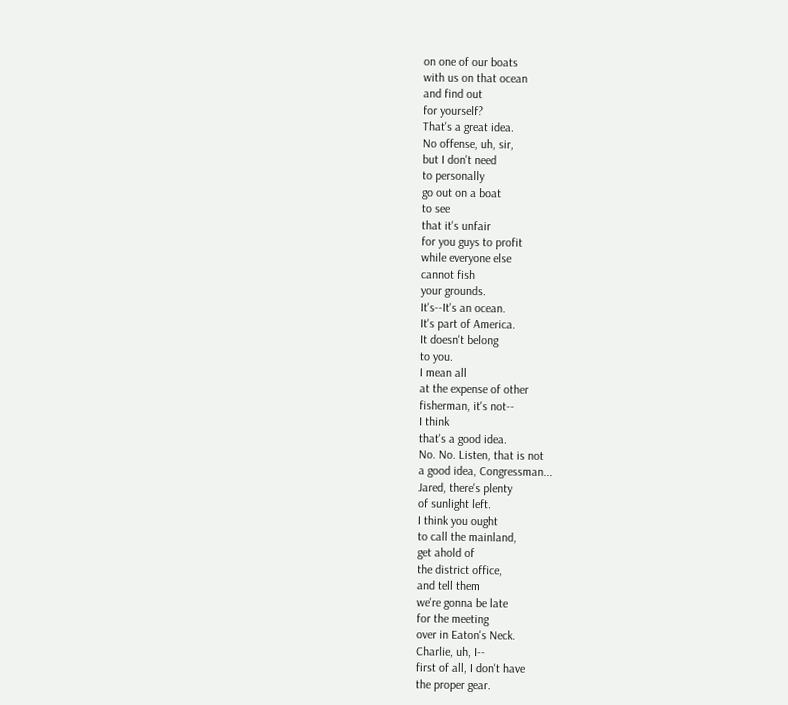on one of our boats
with us on that ocean
and find out
for yourself?
That's a great idea.
No offense, uh, sir,
but I don't need
to personally
go out on a boat
to see
that it's unfair
for you guys to profit
while everyone else
cannot fish
your grounds.
It's--It's an ocean.
It's part of America.
It doesn't belong
to you.
I mean all
at the expense of other
fisherman, it's not--
I think
that's a good idea.
No. No. Listen, that is not
a good idea, Congressman...
Jared, there's plenty
of sunlight left.
I think you ought
to call the mainland,
get ahold of
the district office,
and tell them
we're gonna be late
for the meeting
over in Eaton's Neck.
Charlie, uh, I--
first of all, I don't have
the proper gear.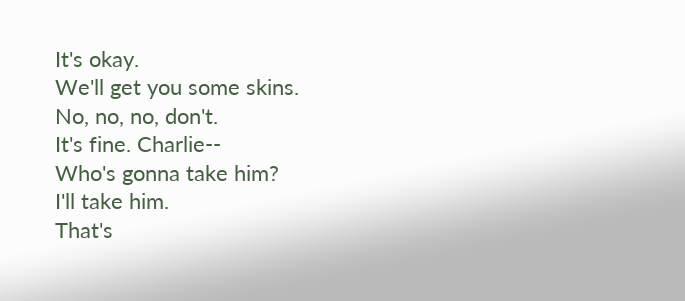It's okay.
We'll get you some skins.
No, no, no, don't.
It's fine. Charlie--
Who's gonna take him?
I'll take him.
That's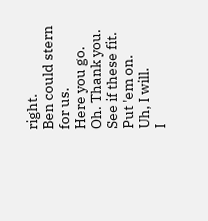right.
Ben could stern
for us.
Here you go.
Oh. Thank you.
See if these fit.
Put 'em on.
Uh, I will.
I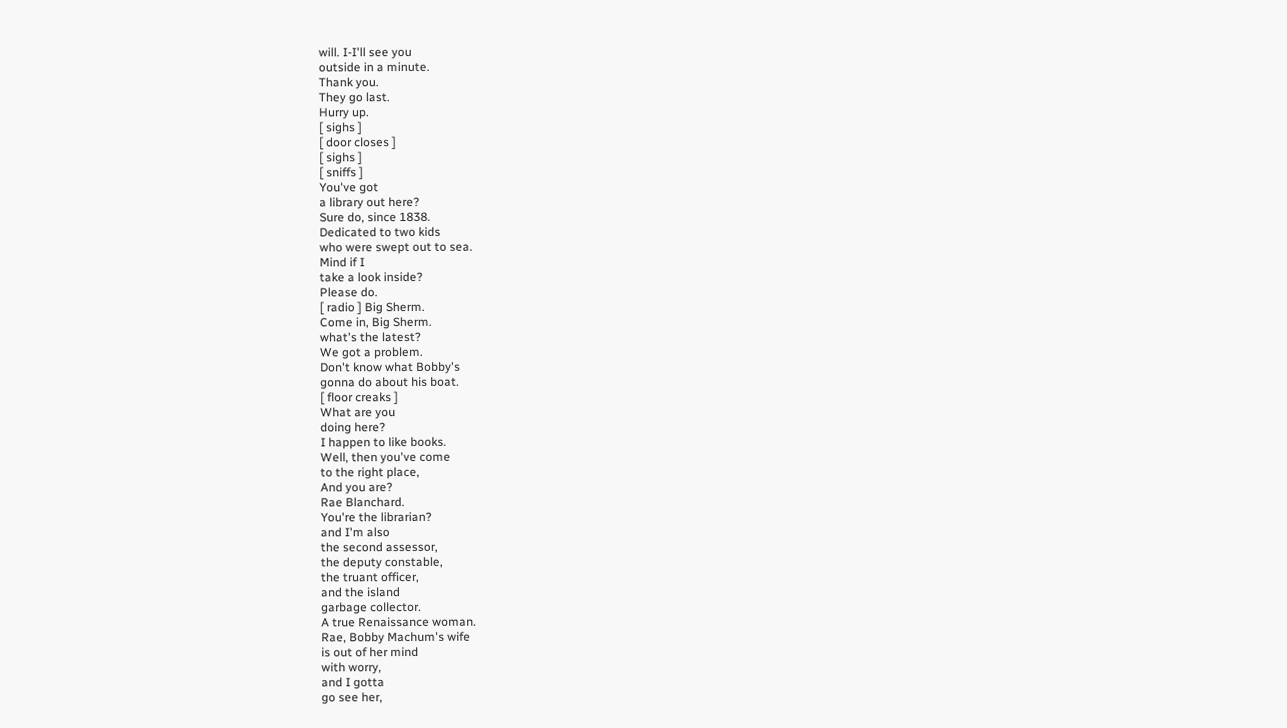will. I-I'll see you
outside in a minute.
Thank you.
They go last.
Hurry up.
[ sighs ]
[ door closes ]
[ sighs ]
[ sniffs ]
You've got
a library out here?
Sure do, since 1838.
Dedicated to two kids
who were swept out to sea.
Mind if I
take a look inside?
Please do.
[ radio ] Big Sherm.
Come in, Big Sherm.
what's the latest?
We got a problem.
Don't know what Bobby's
gonna do about his boat.
[ floor creaks ]
What are you
doing here?
I happen to like books.
Well, then you've come
to the right place,
And you are?
Rae Blanchard.
You're the librarian?
and I'm also
the second assessor,
the deputy constable,
the truant officer,
and the island
garbage collector.
A true Renaissance woman.
Rae, Bobby Machum's wife
is out of her mind
with worry,
and I gotta
go see her,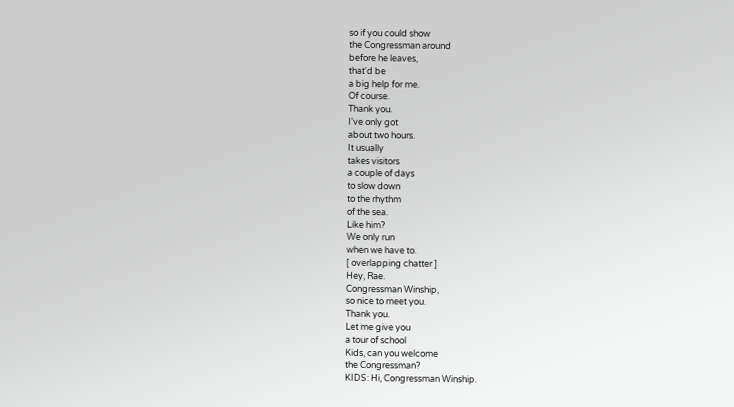so if you could show
the Congressman around
before he leaves,
that'd be
a big help for me.
Of course.
Thank you.
I've only got
about two hours.
It usually
takes visitors
a couple of days
to slow down
to the rhythm
of the sea.
Like him?
We only run
when we have to.
[ overlapping chatter ]
Hey, Rae.
Congressman Winship,
so nice to meet you.
Thank you.
Let me give you
a tour of school
Kids, can you welcome
the Congressman?
KIDS: Hi, Congressman Winship.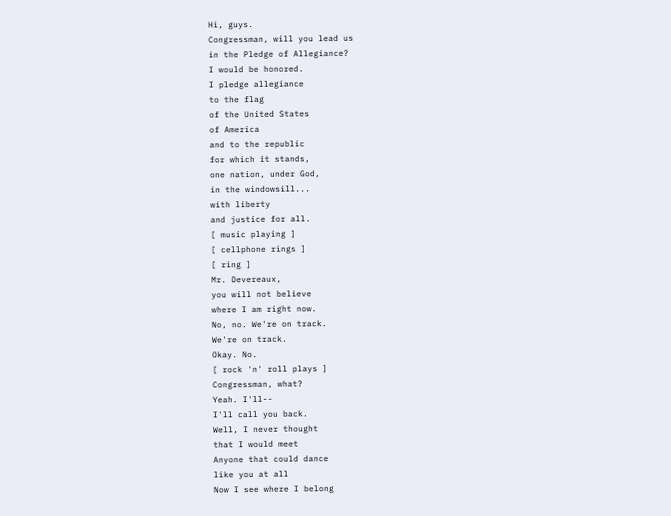Hi, guys.
Congressman, will you lead us
in the Pledge of Allegiance?
I would be honored.
I pledge allegiance
to the flag
of the United States
of America
and to the republic
for which it stands,
one nation, under God,
in the windowsill...
with liberty
and justice for all.
[ music playing ]
[ cellphone rings ]
[ ring ]
Mr. Devereaux,
you will not believe
where I am right now.
No, no. We're on track.
We're on track.
Okay. No.
[ rock 'n' roll plays ]
Congressman, what?
Yeah. I'll--
I'll call you back.
Well, I never thought
that I would meet
Anyone that could dance
like you at all
Now I see where I belong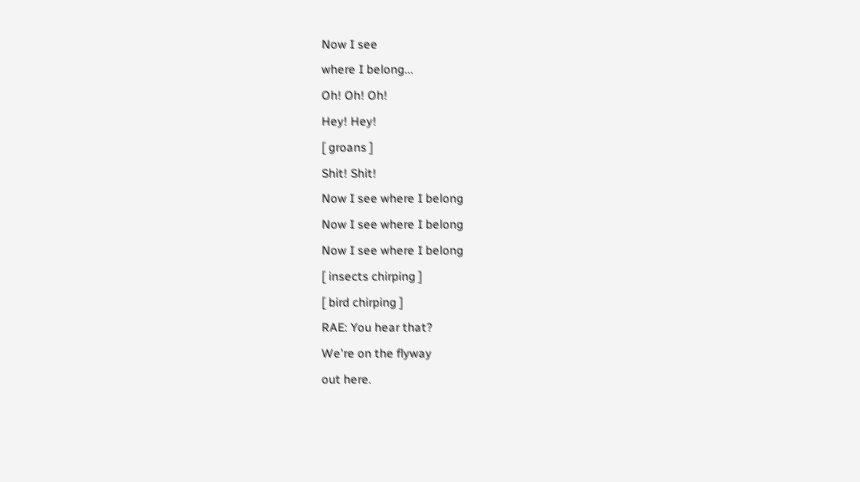Now I see
where I belong...
Oh! Oh! Oh!
Hey! Hey!
[ groans ]
Shit! Shit!
Now I see where I belong
Now I see where I belong
Now I see where I belong
[ insects chirping ]
[ bird chirping ]
RAE: You hear that?
We're on the flyway
out here.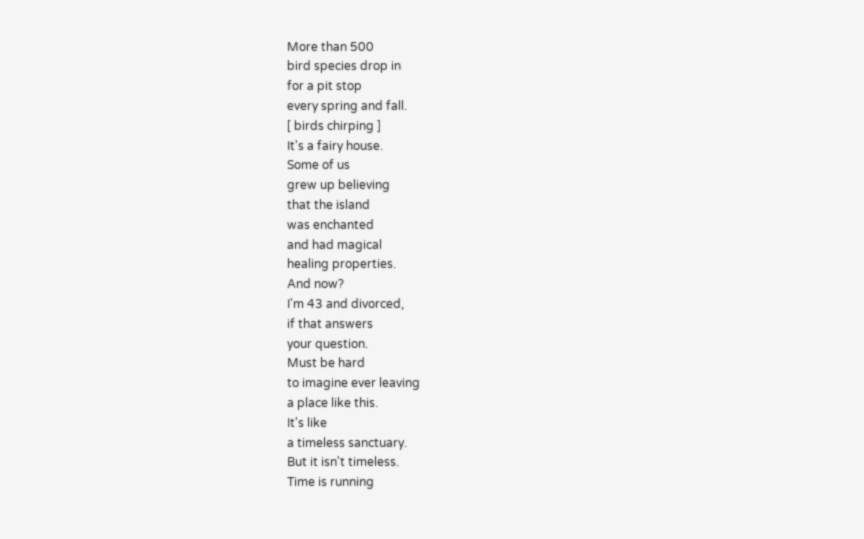More than 500
bird species drop in
for a pit stop
every spring and fall.
[ birds chirping ]
It's a fairy house.
Some of us
grew up believing
that the island
was enchanted
and had magical
healing properties.
And now?
I'm 43 and divorced,
if that answers
your question.
Must be hard
to imagine ever leaving
a place like this.
It's like
a timeless sanctuary.
But it isn't timeless.
Time is running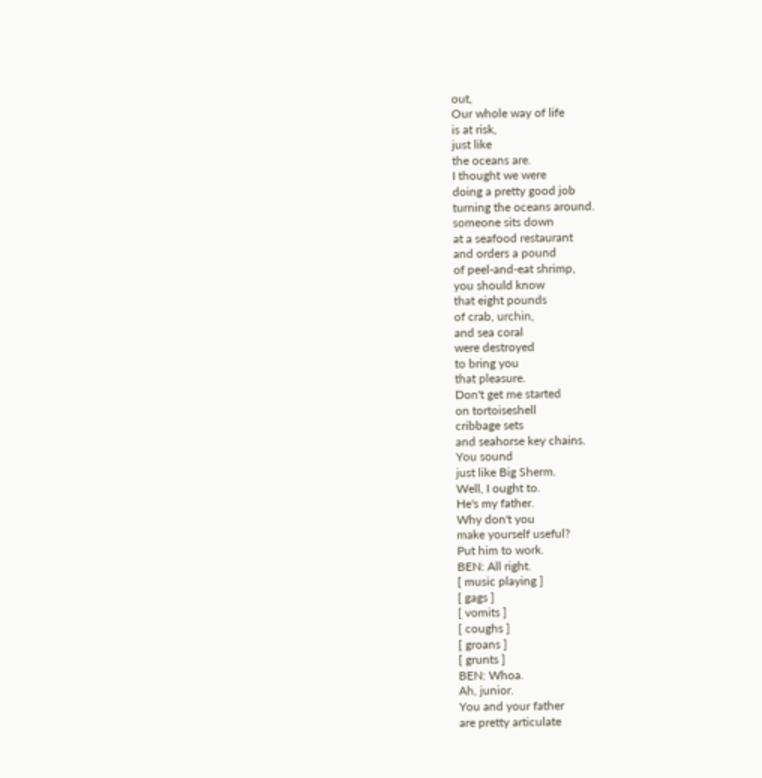out,
Our whole way of life
is at risk,
just like
the oceans are.
I thought we were
doing a pretty good job
turning the oceans around.
someone sits down
at a seafood restaurant
and orders a pound
of peel-and-eat shrimp,
you should know
that eight pounds
of crab, urchin,
and sea coral
were destroyed
to bring you
that pleasure.
Don't get me started
on tortoiseshell
cribbage sets
and seahorse key chains.
You sound
just like Big Sherm.
Well, I ought to.
He's my father.
Why don't you
make yourself useful?
Put him to work.
BEN: All right.
[ music playing ]
[ gags ]
[ vomits ]
[ coughs ]
[ groans ]
[ grunts ]
BEN: Whoa.
Ah, junior.
You and your father
are pretty articulate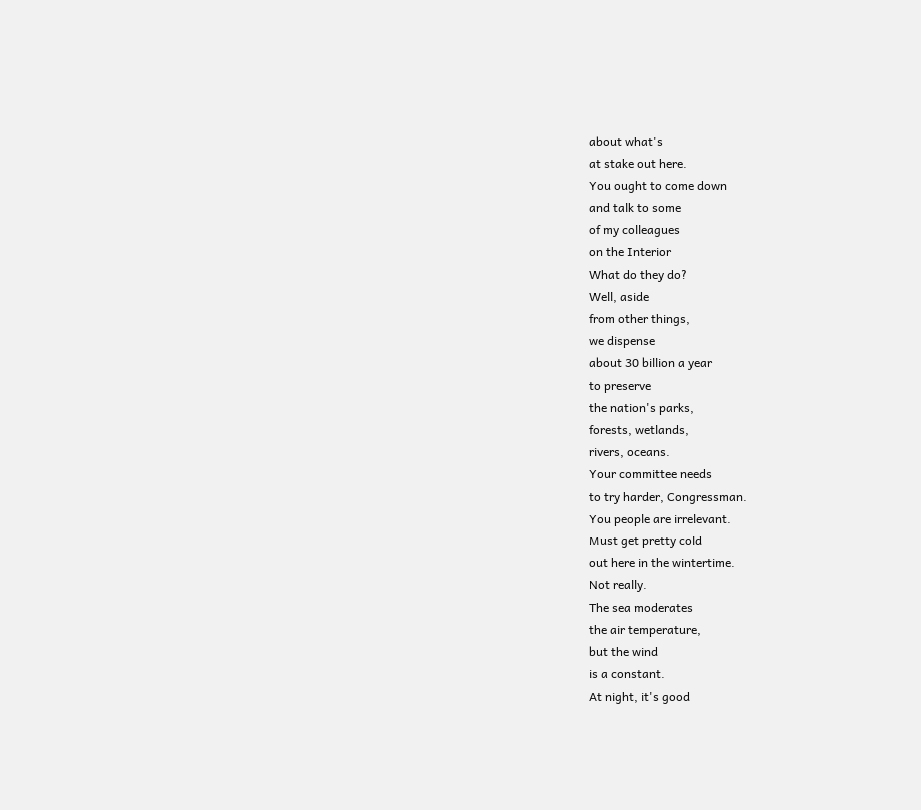about what's
at stake out here.
You ought to come down
and talk to some
of my colleagues
on the Interior
What do they do?
Well, aside
from other things,
we dispense
about 30 billion a year
to preserve
the nation's parks,
forests, wetlands,
rivers, oceans.
Your committee needs
to try harder, Congressman.
You people are irrelevant.
Must get pretty cold
out here in the wintertime.
Not really.
The sea moderates
the air temperature,
but the wind
is a constant.
At night, it's good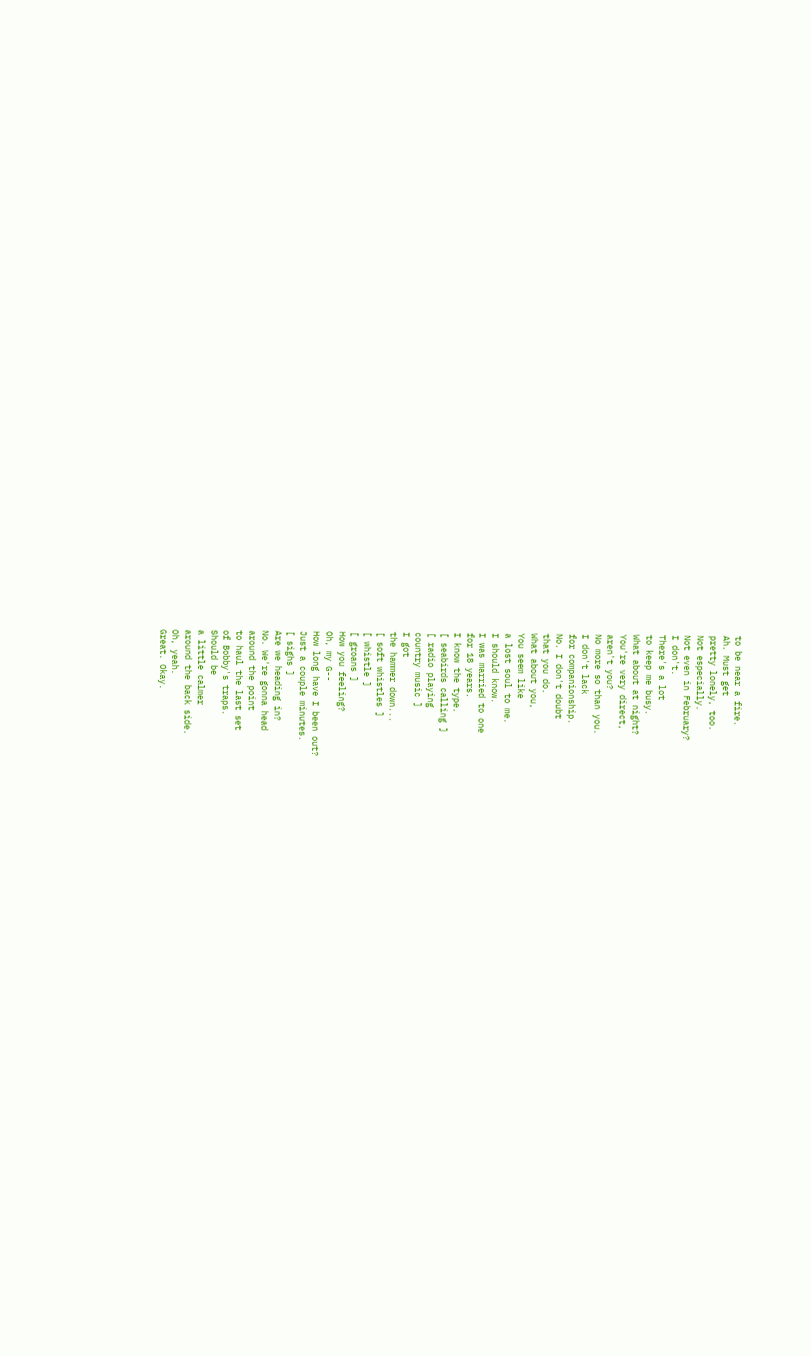to be near a fire.
Ah. Must get
pretty lonely, too.
Not especially.
Not even in February?
I don't.
There's a lot
to keep me busy.
What about at night?
You're very direct,
aren't you?
No more so than you.
I don't lack
for companionship.
No. I don't doubt
that you do.
What about you,
You seem like
a lost soul to me.
I should know.
I was married to one
for 18 years.
I know the type.
[ seabirds calling ]
[ radio playing
country music ]
I got
the hammer down...
[ soft whistles ]
[ whistle ]
[ groans ]
How you feeling?
Oh, my G--
How long have I been out?
Just a couple minutes.
[ sighs ]
Are we heading in?
No. We're gonna head
around the point
to haul the last set
of Bobby's traps.
Should be
a little calmer
around the back side.
Oh, yeah.
Great. Okay.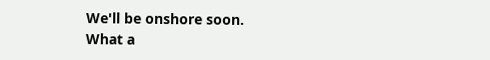We'll be onshore soon.
What a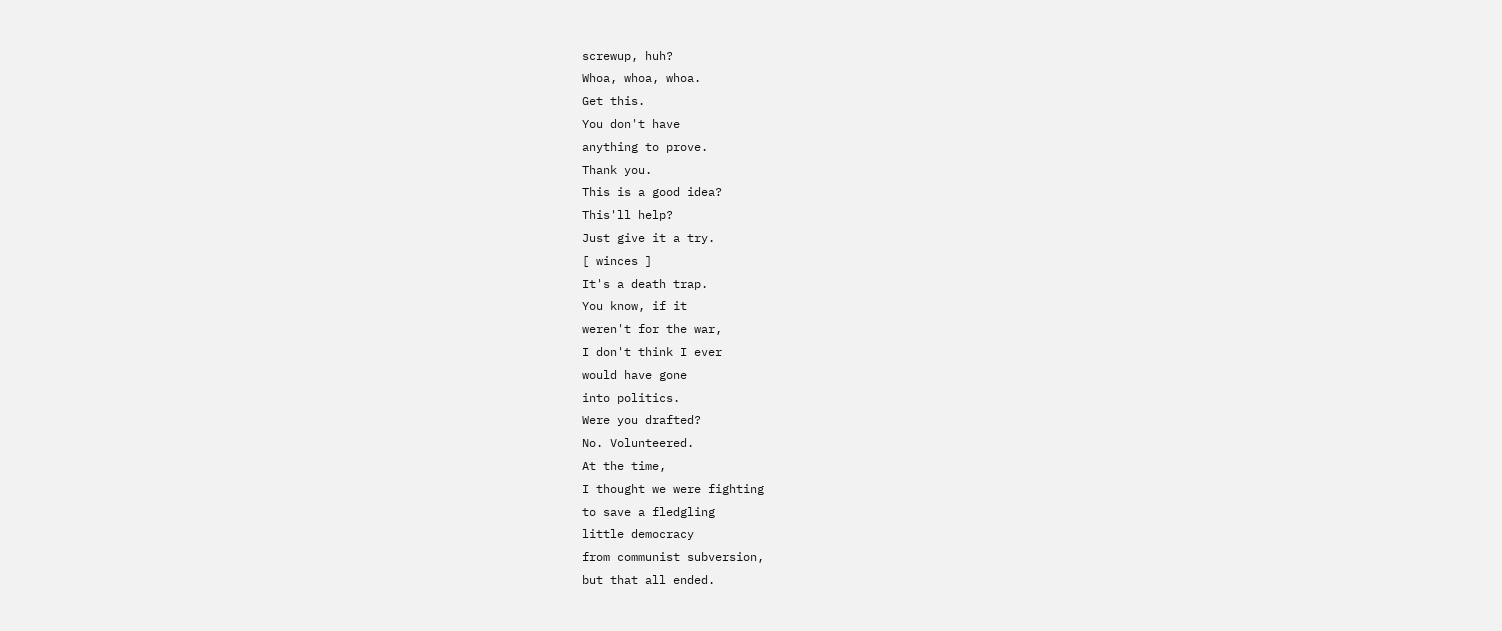screwup, huh?
Whoa, whoa, whoa.
Get this.
You don't have
anything to prove.
Thank you.
This is a good idea?
This'll help?
Just give it a try.
[ winces ]
It's a death trap.
You know, if it
weren't for the war,
I don't think I ever
would have gone
into politics.
Were you drafted?
No. Volunteered.
At the time,
I thought we were fighting
to save a fledgling
little democracy
from communist subversion,
but that all ended.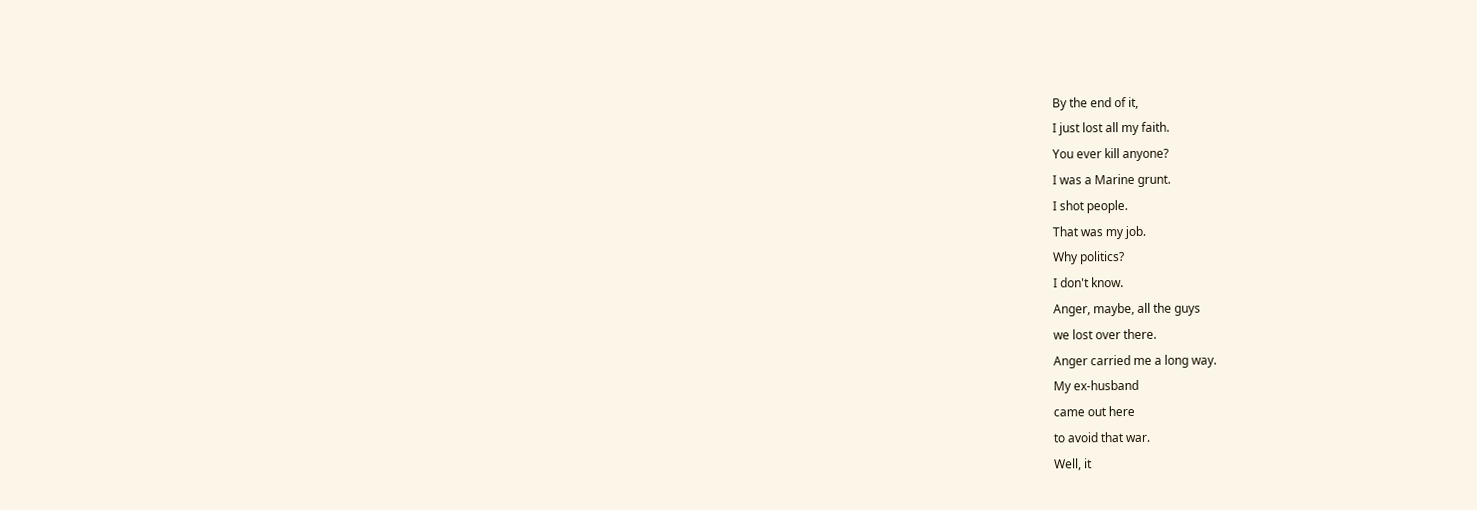By the end of it,
I just lost all my faith.
You ever kill anyone?
I was a Marine grunt.
I shot people.
That was my job.
Why politics?
I don't know.
Anger, maybe, all the guys
we lost over there.
Anger carried me a long way.
My ex-husband
came out here
to avoid that war.
Well, it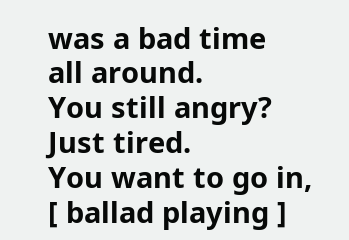was a bad time
all around.
You still angry?
Just tired.
You want to go in,
[ ballad playing ]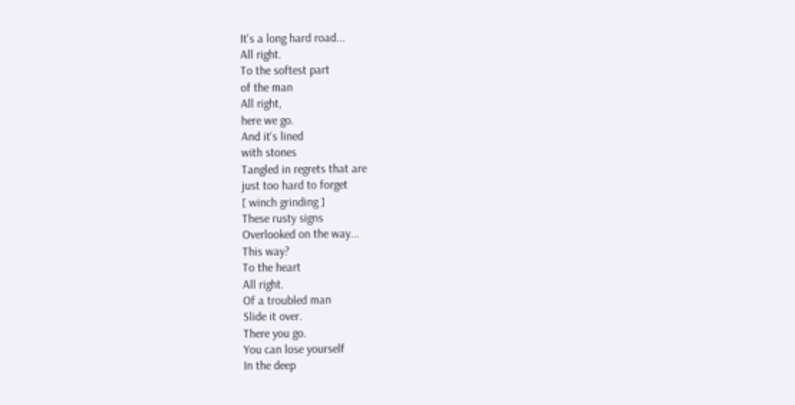It's a long hard road...
All right.
To the softest part
of the man
All right,
here we go.
And it's lined
with stones
Tangled in regrets that are
just too hard to forget
[ winch grinding ]
These rusty signs
Overlooked on the way...
This way?
To the heart
All right.
Of a troubled man
Slide it over.
There you go.
You can lose yourself
In the deep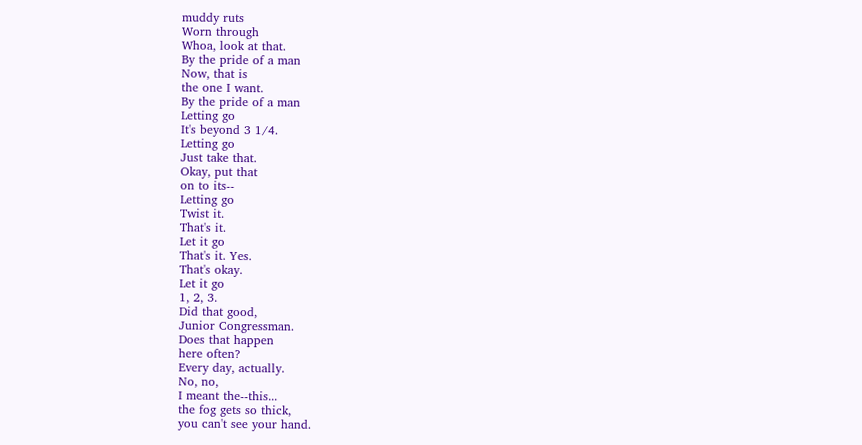muddy ruts
Worn through
Whoa, look at that.
By the pride of a man
Now, that is
the one I want.
By the pride of a man
Letting go
It's beyond 3 1/4.
Letting go
Just take that.
Okay, put that
on to its--
Letting go
Twist it.
That's it.
Let it go
That's it. Yes.
That's okay.
Let it go
1, 2, 3.
Did that good,
Junior Congressman.
Does that happen
here often?
Every day, actually.
No, no,
I meant the--this...
the fog gets so thick,
you can't see your hand.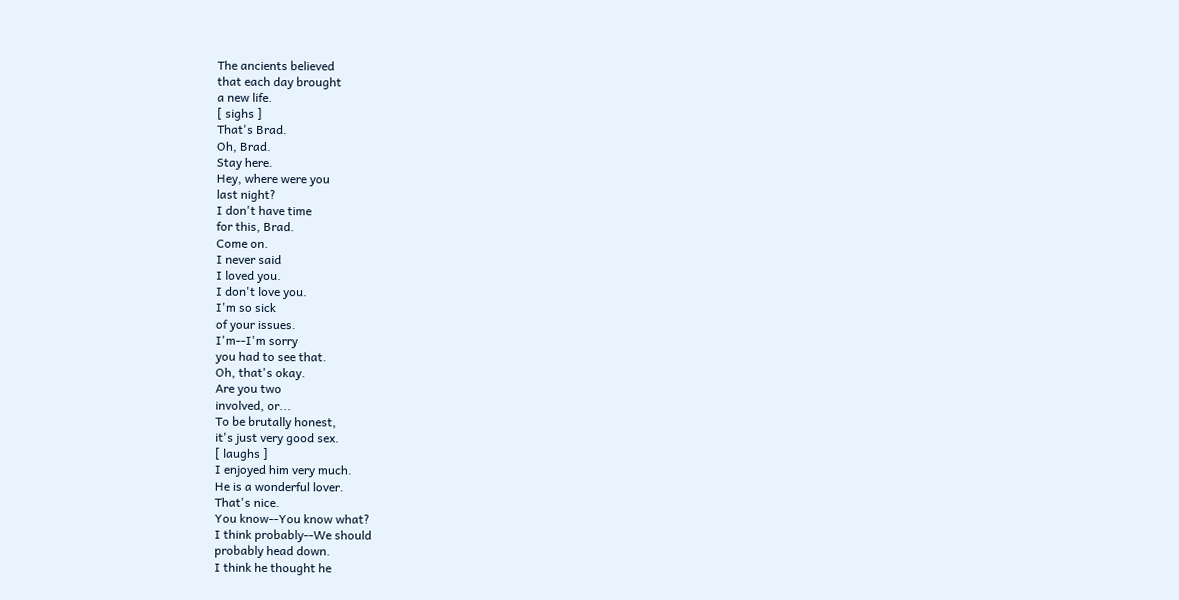The ancients believed
that each day brought
a new life.
[ sighs ]
That's Brad.
Oh, Brad.
Stay here.
Hey, where were you
last night?
I don't have time
for this, Brad.
Come on.
I never said
I loved you.
I don't love you.
I'm so sick
of your issues.
I'm--I'm sorry
you had to see that.
Oh, that's okay.
Are you two
involved, or...
To be brutally honest,
it's just very good sex.
[ laughs ]
I enjoyed him very much.
He is a wonderful lover.
That's nice.
You know--You know what?
I think probably--We should
probably head down.
I think he thought he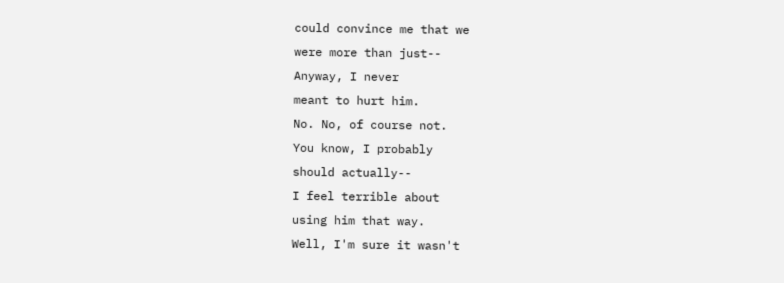could convince me that we
were more than just--
Anyway, I never
meant to hurt him.
No. No, of course not.
You know, I probably
should actually--
I feel terrible about
using him that way.
Well, I'm sure it wasn't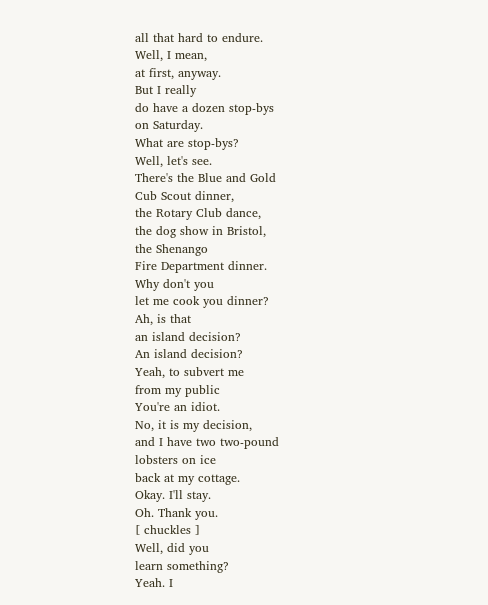all that hard to endure.
Well, I mean,
at first, anyway.
But I really
do have a dozen stop-bys
on Saturday.
What are stop-bys?
Well, let's see.
There's the Blue and Gold
Cub Scout dinner,
the Rotary Club dance,
the dog show in Bristol,
the Shenango
Fire Department dinner.
Why don't you
let me cook you dinner?
Ah, is that
an island decision?
An island decision?
Yeah, to subvert me
from my public
You're an idiot.
No, it is my decision,
and I have two two-pound
lobsters on ice
back at my cottage.
Okay. I'll stay.
Oh. Thank you.
[ chuckles ]
Well, did you
learn something?
Yeah. I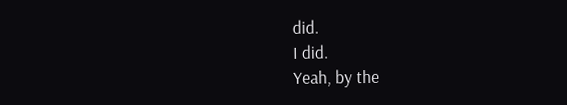did.
I did.
Yeah, by the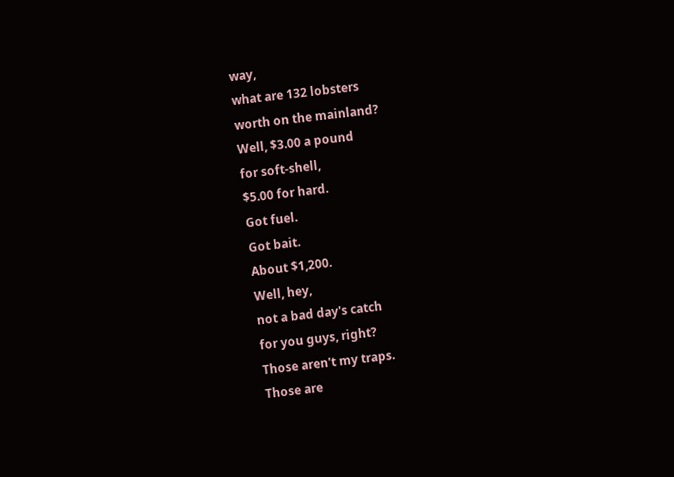way,
what are 132 lobsters
worth on the mainland?
Well, $3.00 a pound
for soft-shell,
$5.00 for hard.
Got fuel.
Got bait.
About $1,200.
Well, hey,
not a bad day's catch
for you guys, right?
Those aren't my traps.
Those are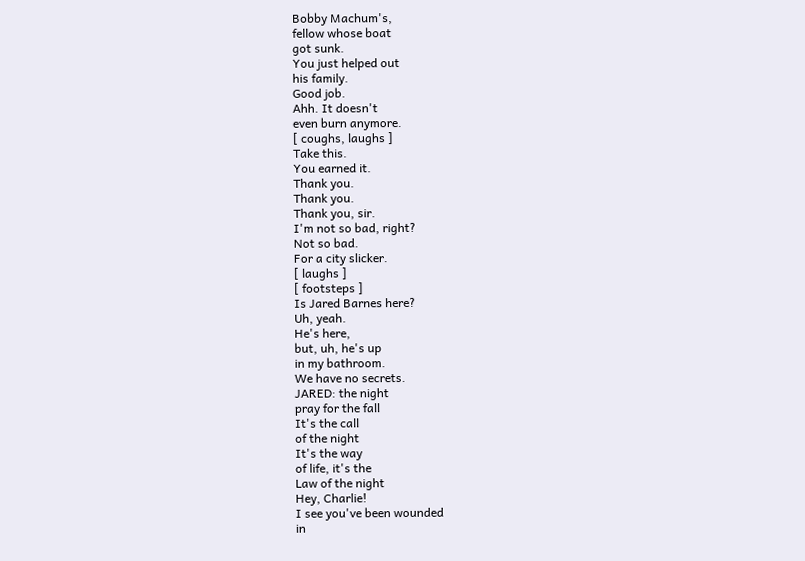Bobby Machum's,
fellow whose boat
got sunk.
You just helped out
his family.
Good job.
Ahh. It doesn't
even burn anymore.
[ coughs, laughs ]
Take this.
You earned it.
Thank you.
Thank you.
Thank you, sir.
I'm not so bad, right?
Not so bad.
For a city slicker.
[ laughs ]
[ footsteps ]
Is Jared Barnes here?
Uh, yeah.
He's here,
but, uh, he's up
in my bathroom.
We have no secrets.
JARED: the night
pray for the fall
It's the call
of the night
It's the way
of life, it's the
Law of the night
Hey, Charlie!
I see you've been wounded
in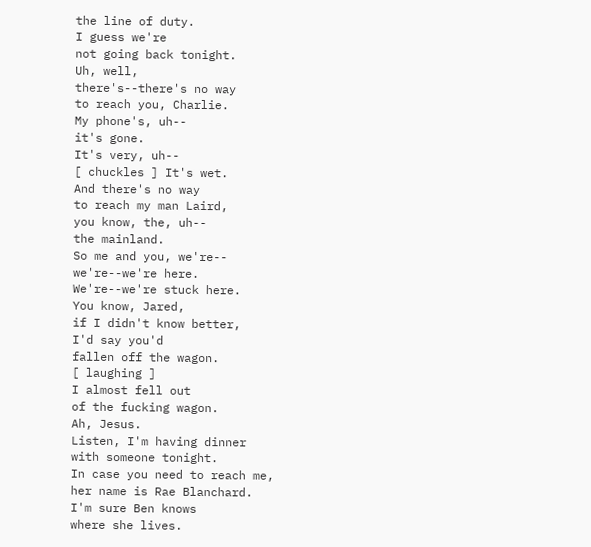the line of duty.
I guess we're
not going back tonight.
Uh, well,
there's--there's no way
to reach you, Charlie.
My phone's, uh--
it's gone.
It's very, uh--
[ chuckles ] It's wet.
And there's no way
to reach my man Laird,
you know, the, uh--
the mainland.
So me and you, we're--
we're--we're here.
We're--we're stuck here.
You know, Jared,
if I didn't know better,
I'd say you'd
fallen off the wagon.
[ laughing ]
I almost fell out
of the fucking wagon.
Ah, Jesus.
Listen, I'm having dinner
with someone tonight.
In case you need to reach me,
her name is Rae Blanchard.
I'm sure Ben knows
where she lives.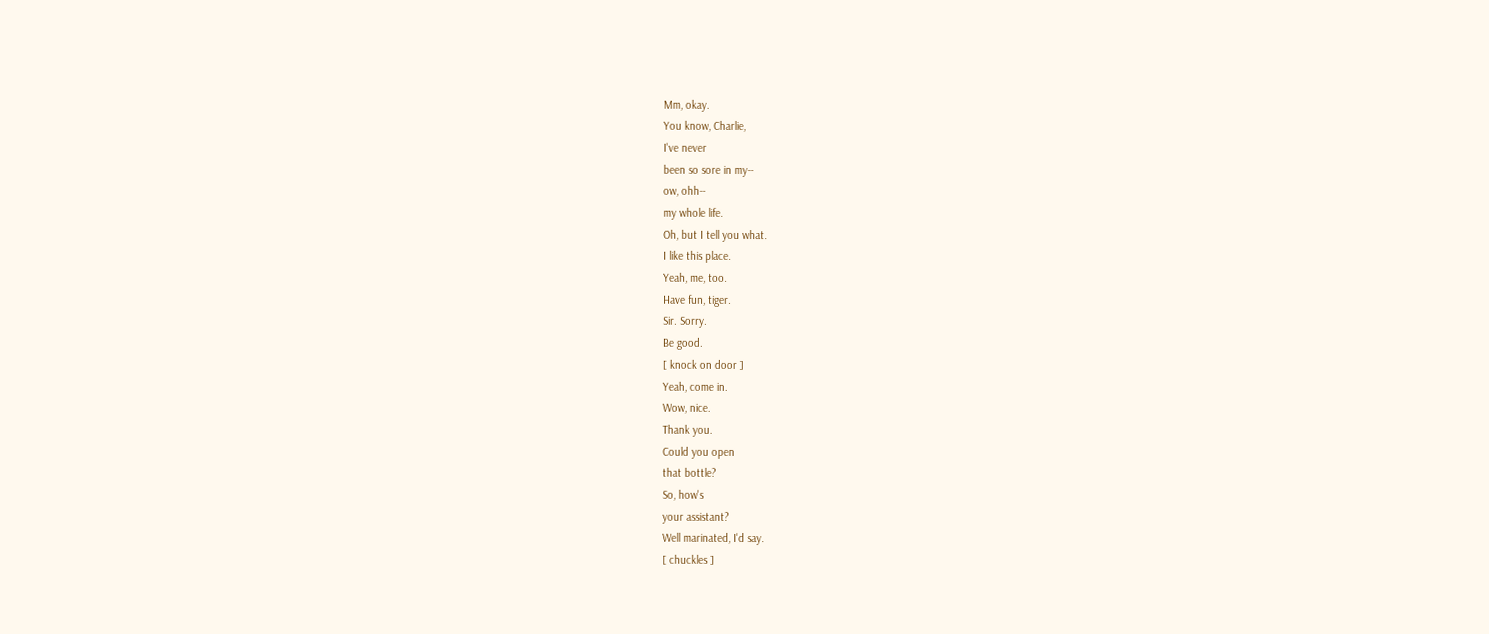Mm, okay.
You know, Charlie,
I've never
been so sore in my--
ow, ohh--
my whole life.
Oh, but I tell you what.
I like this place.
Yeah, me, too.
Have fun, tiger.
Sir. Sorry.
Be good.
[ knock on door ]
Yeah, come in.
Wow, nice.
Thank you.
Could you open
that bottle?
So, how's
your assistant?
Well marinated, I'd say.
[ chuckles ]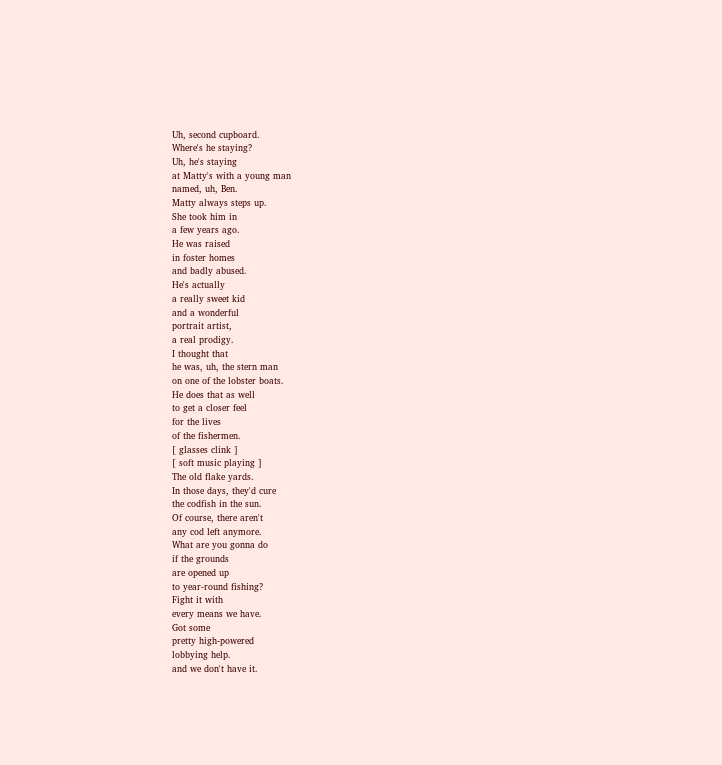Uh, second cupboard.
Where's he staying?
Uh, he's staying
at Matty's with a young man
named, uh, Ben.
Matty always steps up.
She took him in
a few years ago.
He was raised
in foster homes
and badly abused.
He's actually
a really sweet kid
and a wonderful
portrait artist,
a real prodigy.
I thought that
he was, uh, the stern man
on one of the lobster boats.
He does that as well
to get a closer feel
for the lives
of the fishermen.
[ glasses clink ]
[ soft music playing ]
The old flake yards.
In those days, they'd cure
the codfish in the sun.
Of course, there aren't
any cod left anymore.
What are you gonna do
if the grounds
are opened up
to year-round fishing?
Fight it with
every means we have.
Got some
pretty high-powered
lobbying help.
and we don't have it.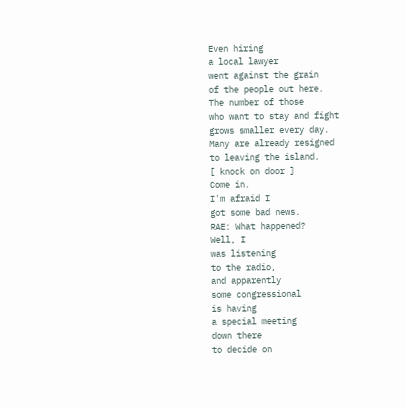Even hiring
a local lawyer
went against the grain
of the people out here.
The number of those
who want to stay and fight
grows smaller every day.
Many are already resigned
to leaving the island.
[ knock on door ]
Come in.
I'm afraid I
got some bad news.
RAE: What happened?
Well, I
was listening
to the radio,
and apparently
some congressional
is having
a special meeting
down there
to decide on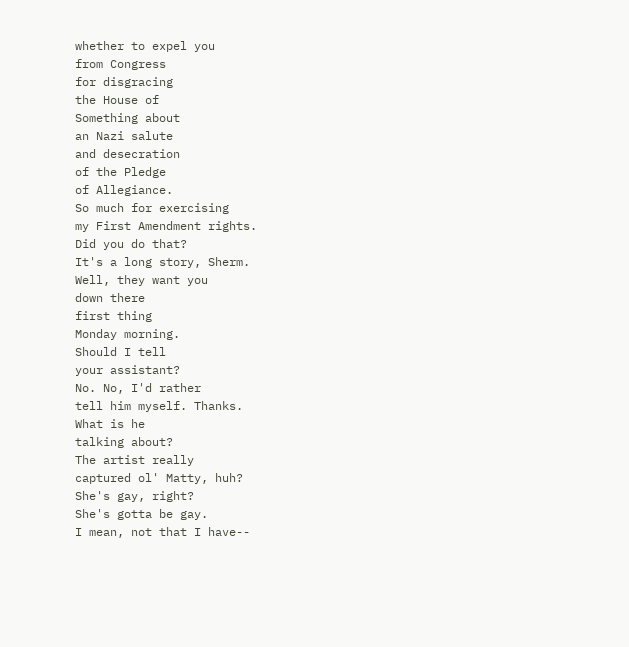whether to expel you
from Congress
for disgracing
the House of
Something about
an Nazi salute
and desecration
of the Pledge
of Allegiance.
So much for exercising
my First Amendment rights.
Did you do that?
It's a long story, Sherm.
Well, they want you
down there
first thing
Monday morning.
Should I tell
your assistant?
No. No, I'd rather
tell him myself. Thanks.
What is he
talking about?
The artist really
captured ol' Matty, huh?
She's gay, right?
She's gotta be gay.
I mean, not that I have--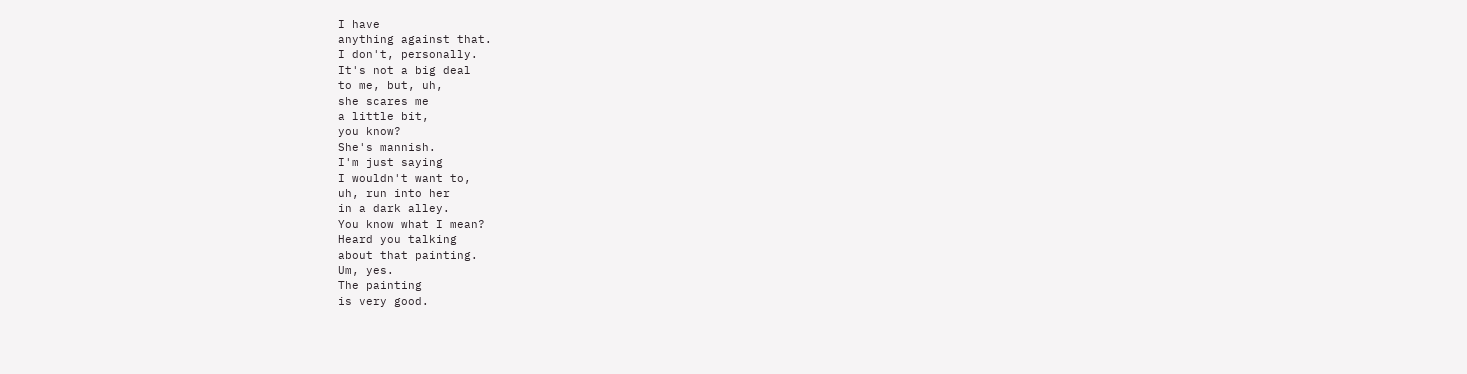I have
anything against that.
I don't, personally.
It's not a big deal
to me, but, uh,
she scares me
a little bit,
you know?
She's mannish.
I'm just saying
I wouldn't want to,
uh, run into her
in a dark alley.
You know what I mean?
Heard you talking
about that painting.
Um, yes.
The painting
is very good.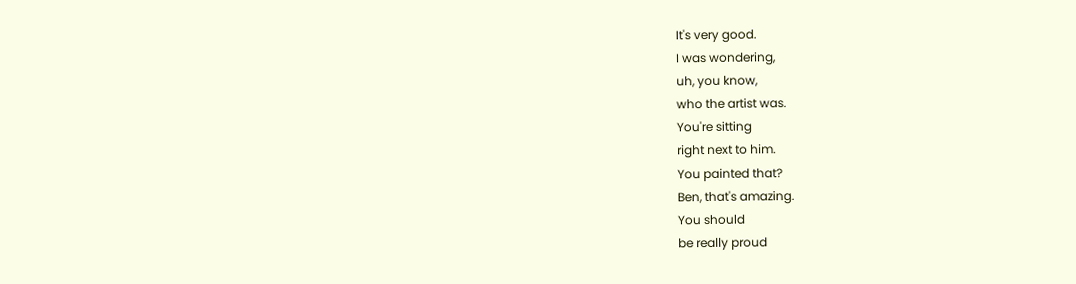It's very good.
I was wondering,
uh, you know,
who the artist was.
You're sitting
right next to him.
You painted that?
Ben, that's amazing.
You should
be really proud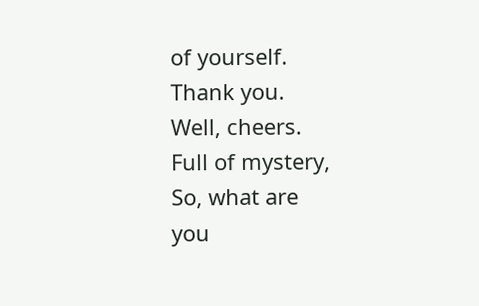of yourself.
Thank you.
Well, cheers.
Full of mystery,
So, what are
you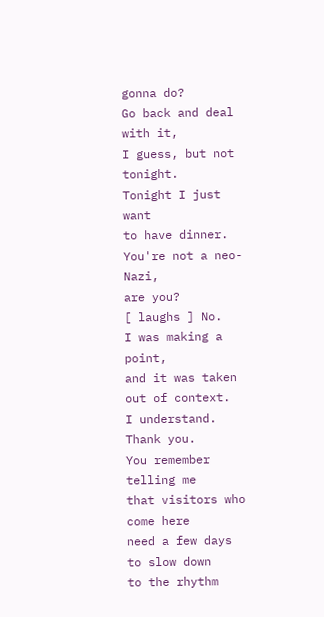gonna do?
Go back and deal with it,
I guess, but not tonight.
Tonight I just want
to have dinner.
You're not a neo-Nazi,
are you?
[ laughs ] No.
I was making a point,
and it was taken
out of context.
I understand.
Thank you.
You remember telling me
that visitors who come here
need a few days
to slow down
to the rhythm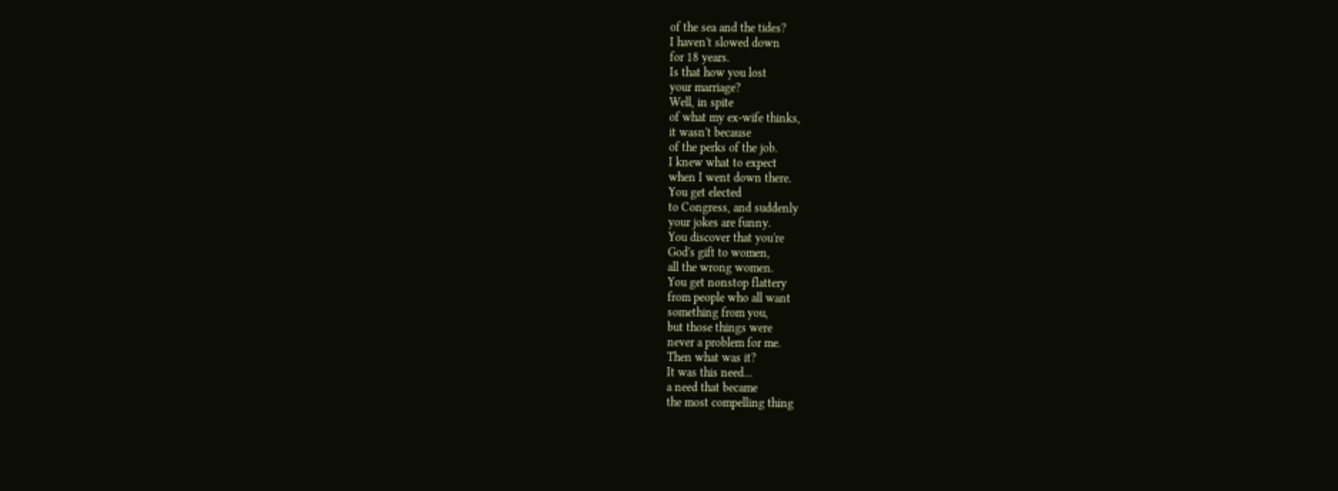of the sea and the tides?
I haven't slowed down
for 18 years.
Is that how you lost
your marriage?
Well, in spite
of what my ex-wife thinks,
it wasn't because
of the perks of the job.
I knew what to expect
when I went down there.
You get elected
to Congress, and suddenly
your jokes are funny.
You discover that you're
God's gift to women,
all the wrong women.
You get nonstop flattery
from people who all want
something from you,
but those things were
never a problem for me.
Then what was it?
It was this need...
a need that became
the most compelling thing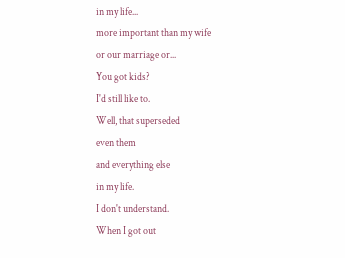in my life...
more important than my wife
or our marriage or...
You got kids?
I'd still like to.
Well, that superseded
even them
and everything else
in my life.
I don't understand.
When I got out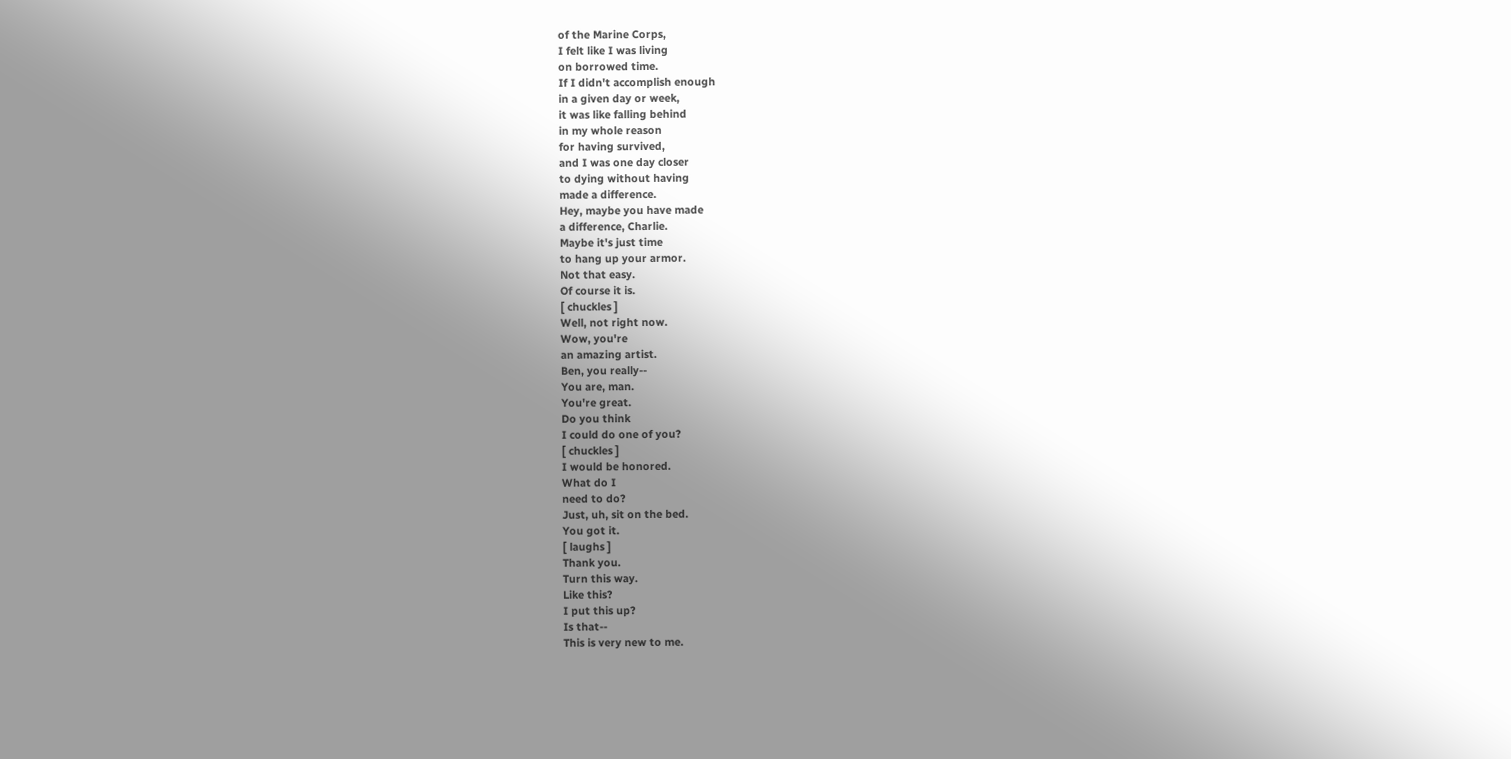of the Marine Corps,
I felt like I was living
on borrowed time.
If I didn't accomplish enough
in a given day or week,
it was like falling behind
in my whole reason
for having survived,
and I was one day closer
to dying without having
made a difference.
Hey, maybe you have made
a difference, Charlie.
Maybe it's just time
to hang up your armor.
Not that easy.
Of course it is.
[ chuckles ]
Well, not right now.
Wow, you're
an amazing artist.
Ben, you really--
You are, man.
You're great.
Do you think
I could do one of you?
[ chuckles ]
I would be honored.
What do I
need to do?
Just, uh, sit on the bed.
You got it.
[ laughs ]
Thank you.
Turn this way.
Like this?
I put this up?
Is that--
This is very new to me.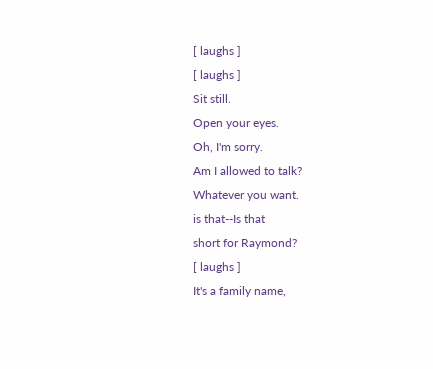[ laughs ]
[ laughs ]
Sit still.
Open your eyes.
Oh, I'm sorry.
Am I allowed to talk?
Whatever you want.
is that--Is that
short for Raymond?
[ laughs ]
It's a family name,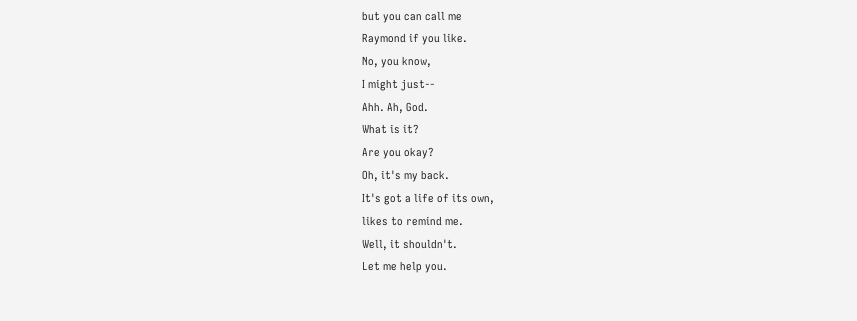but you can call me
Raymond if you like.
No, you know,
I might just--
Ahh. Ah, God.
What is it?
Are you okay?
Oh, it's my back.
It's got a life of its own,
likes to remind me.
Well, it shouldn't.
Let me help you.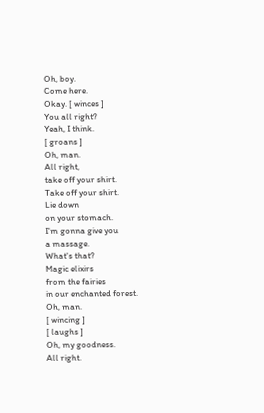Oh, boy.
Come here.
Okay. [ winces ]
You all right?
Yeah, I think.
[ groans ]
Oh, man.
All right,
take off your shirt.
Take off your shirt.
Lie down
on your stomach.
I'm gonna give you
a massage.
What's that?
Magic elixirs
from the fairies
in our enchanted forest.
Oh, man.
[ wincing ]
[ laughs ]
Oh, my goodness.
All right.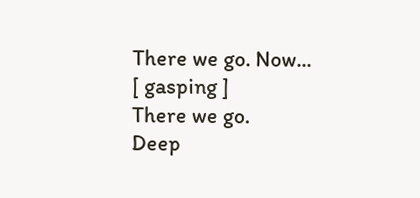There we go. Now...
[ gasping ]
There we go.
Deep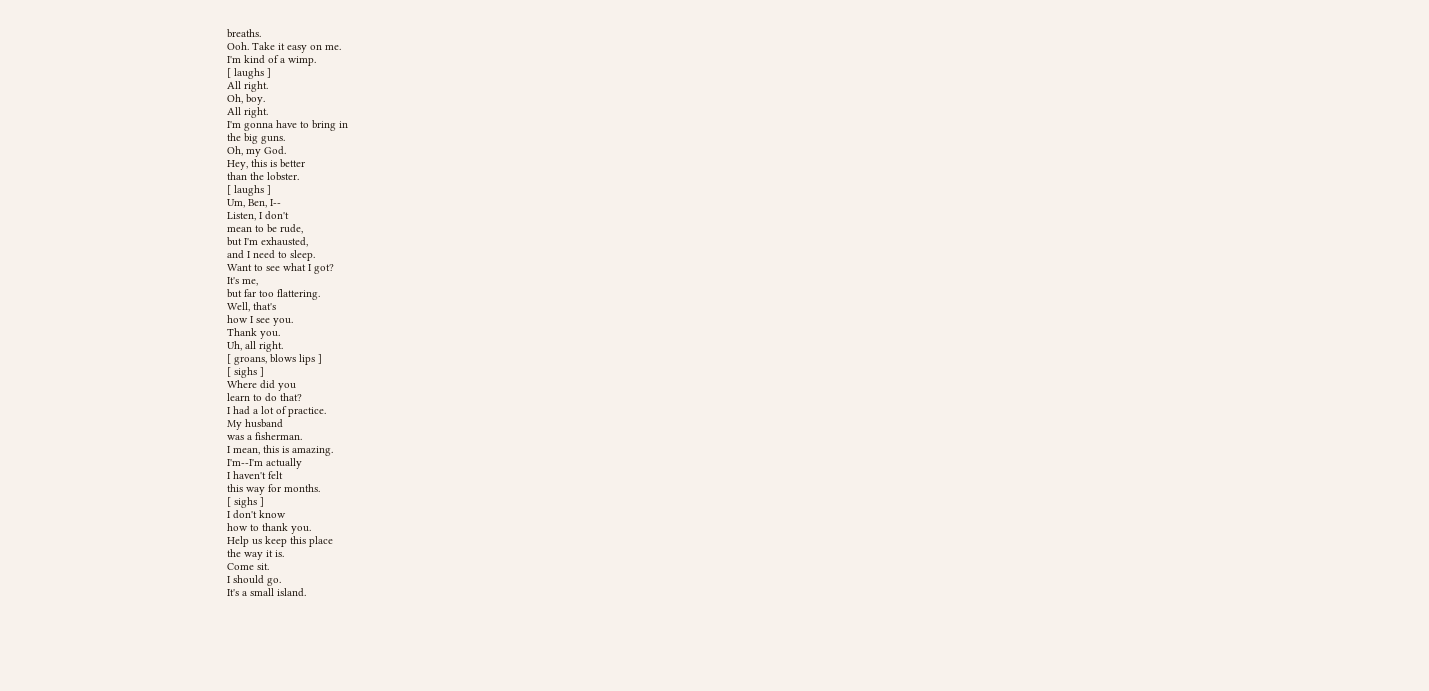breaths.
Ooh. Take it easy on me.
I'm kind of a wimp.
[ laughs ]
All right.
Oh, boy.
All right.
I'm gonna have to bring in
the big guns.
Oh, my God.
Hey, this is better
than the lobster.
[ laughs ]
Um, Ben, I--
Listen, I don't
mean to be rude,
but I'm exhausted,
and I need to sleep.
Want to see what I got?
It's me,
but far too flattering.
Well, that's
how I see you.
Thank you.
Uh, all right.
[ groans, blows lips ]
[ sighs ]
Where did you
learn to do that?
I had a lot of practice.
My husband
was a fisherman.
I mean, this is amazing.
I'm--I'm actually
I haven't felt
this way for months.
[ sighs ]
I don't know
how to thank you.
Help us keep this place
the way it is.
Come sit.
I should go.
It's a small island.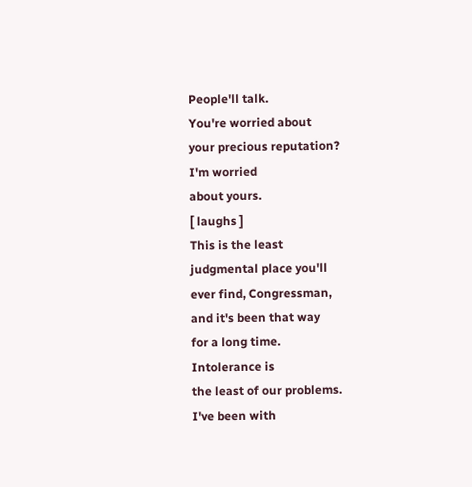People'll talk.
You're worried about
your precious reputation?
I'm worried
about yours.
[ laughs ]
This is the least
judgmental place you'll
ever find, Congressman,
and it's been that way
for a long time.
Intolerance is
the least of our problems.
I've been with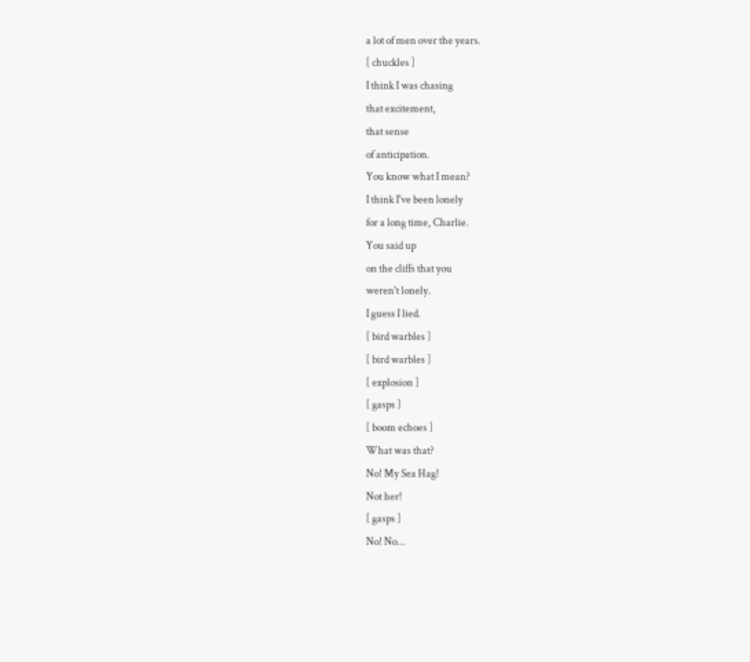a lot of men over the years.
[ chuckles ]
I think I was chasing
that excitement,
that sense
of anticipation.
You know what I mean?
I think I've been lonely
for a long time, Charlie.
You said up
on the cliffs that you
weren't lonely.
I guess I lied.
[ bird warbles ]
[ bird warbles ]
[ explosion ]
[ gasps ]
[ boom echoes ]
What was that?
No! My Sea Hag!
Not her!
[ gasps ]
No! No...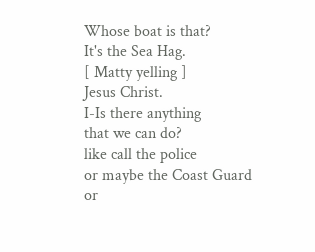Whose boat is that?
It's the Sea Hag.
[ Matty yelling ]
Jesus Christ.
I-Is there anything
that we can do?
like call the police
or maybe the Coast Guard
or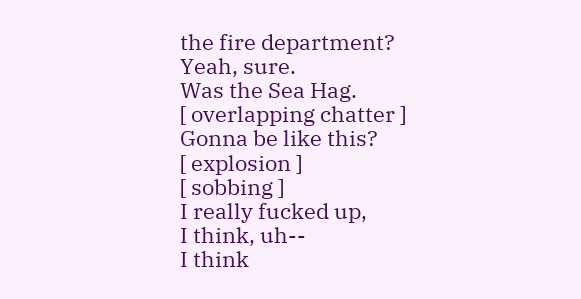the fire department?
Yeah, sure.
Was the Sea Hag.
[ overlapping chatter ]
Gonna be like this?
[ explosion ]
[ sobbing ]
I really fucked up,
I think, uh--
I think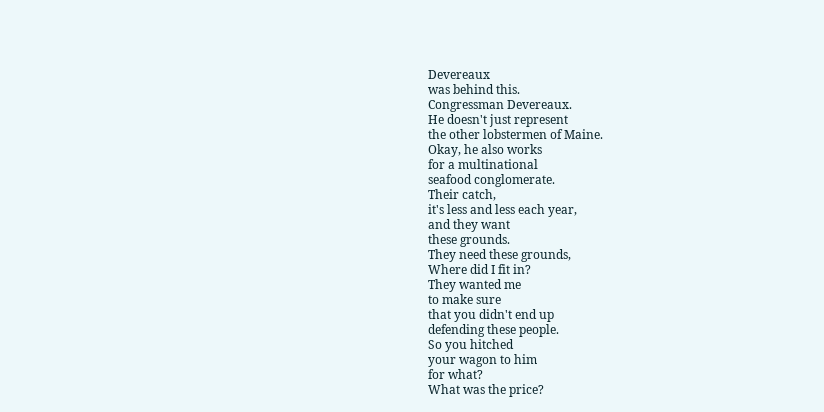Devereaux
was behind this.
Congressman Devereaux.
He doesn't just represent
the other lobstermen of Maine.
Okay, he also works
for a multinational
seafood conglomerate.
Their catch,
it's less and less each year,
and they want
these grounds.
They need these grounds,
Where did I fit in?
They wanted me
to make sure
that you didn't end up
defending these people.
So you hitched
your wagon to him
for what?
What was the price?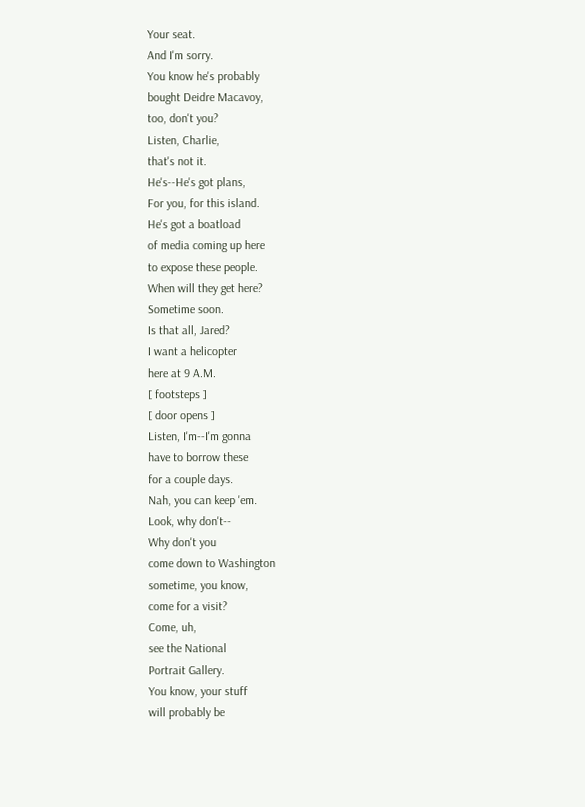Your seat.
And I'm sorry.
You know he's probably
bought Deidre Macavoy,
too, don't you?
Listen, Charlie,
that's not it.
He's--He's got plans,
For you, for this island.
He's got a boatload
of media coming up here
to expose these people.
When will they get here?
Sometime soon.
Is that all, Jared?
I want a helicopter
here at 9 A.M.
[ footsteps ]
[ door opens ]
Listen, I'm--I'm gonna
have to borrow these
for a couple days.
Nah, you can keep 'em.
Look, why don't--
Why don't you
come down to Washington
sometime, you know,
come for a visit?
Come, uh,
see the National
Portrait Gallery.
You know, your stuff
will probably be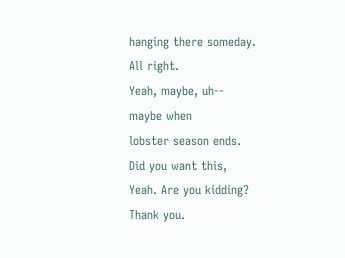hanging there someday.
All right.
Yeah, maybe, uh--
maybe when
lobster season ends.
Did you want this,
Yeah. Are you kidding?
Thank you.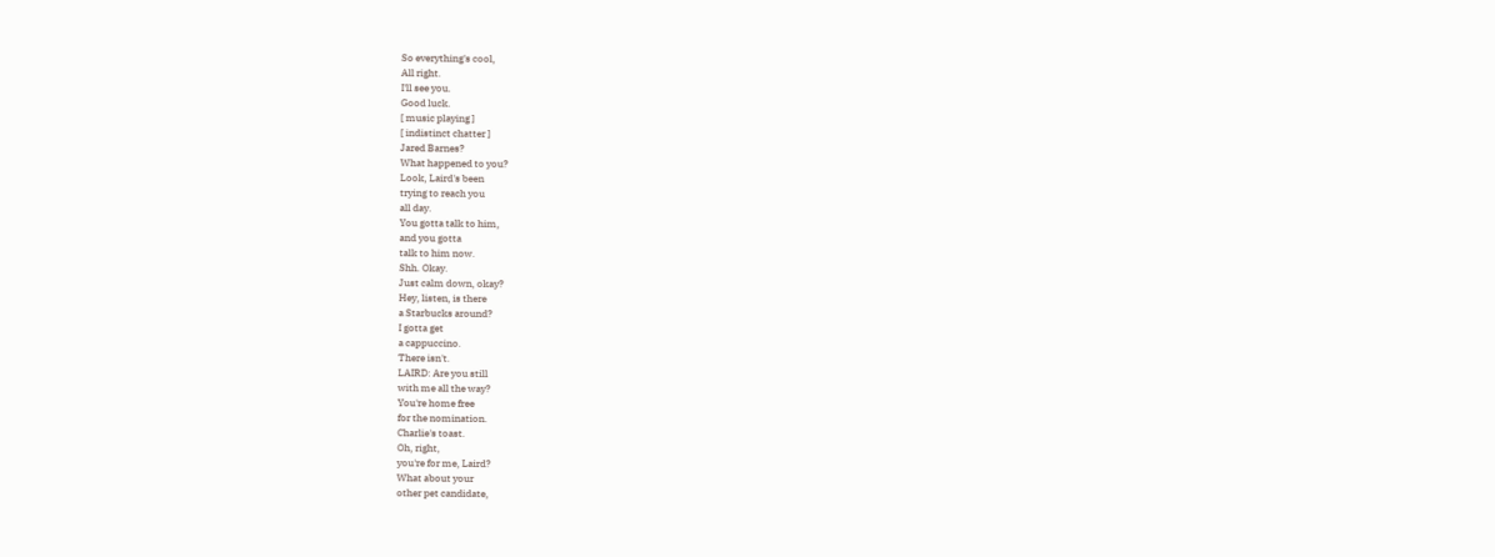So everything's cool,
All right.
I'll see you.
Good luck.
[ music playing ]
[ indistinct chatter ]
Jared Barnes?
What happened to you?
Look, Laird's been
trying to reach you
all day.
You gotta talk to him,
and you gotta
talk to him now.
Shh. Okay.
Just calm down, okay?
Hey, listen, is there
a Starbucks around?
I gotta get
a cappuccino.
There isn't.
LAIRD: Are you still
with me all the way?
You're home free
for the nomination.
Charlie's toast.
Oh, right,
you're for me, Laird?
What about your
other pet candidate,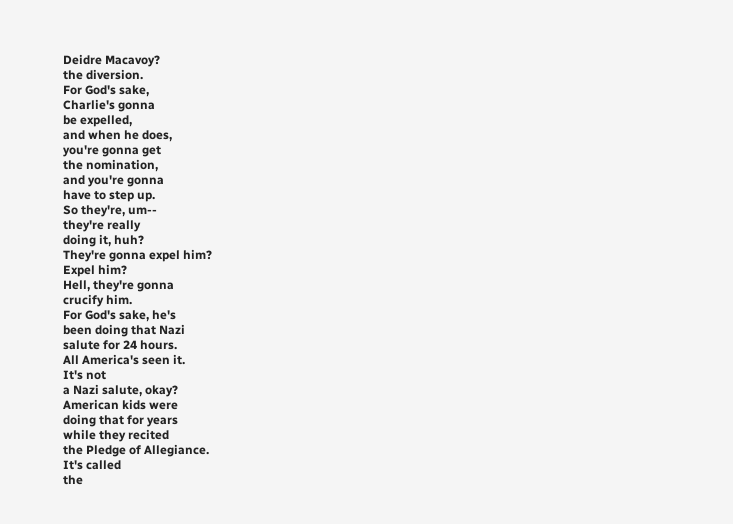Deidre Macavoy?
the diversion.
For God's sake,
Charlie's gonna
be expelled,
and when he does,
you're gonna get
the nomination,
and you're gonna
have to step up.
So they're, um--
they're really
doing it, huh?
They're gonna expel him?
Expel him?
Hell, they're gonna
crucify him.
For God's sake, he's
been doing that Nazi
salute for 24 hours.
All America's seen it.
It's not
a Nazi salute, okay?
American kids were
doing that for years
while they recited
the Pledge of Allegiance.
It's called
the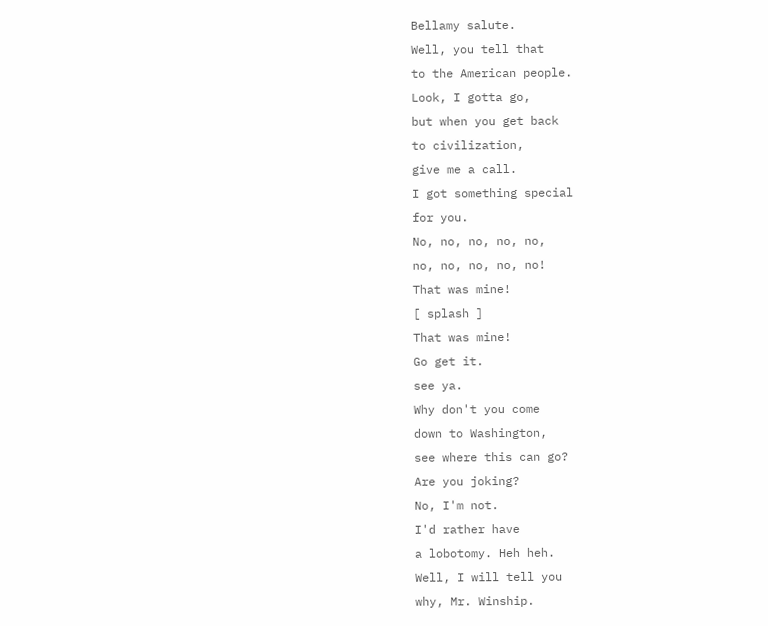Bellamy salute.
Well, you tell that
to the American people.
Look, I gotta go,
but when you get back
to civilization,
give me a call.
I got something special
for you.
No, no, no, no, no,
no, no, no, no, no!
That was mine!
[ splash ]
That was mine!
Go get it.
see ya.
Why don't you come
down to Washington,
see where this can go?
Are you joking?
No, I'm not.
I'd rather have
a lobotomy. Heh heh.
Well, I will tell you
why, Mr. Winship.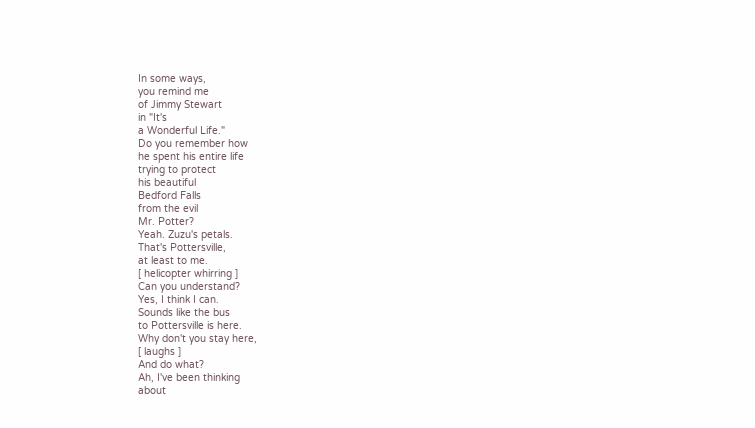In some ways,
you remind me
of Jimmy Stewart
in "It's
a Wonderful Life."
Do you remember how
he spent his entire life
trying to protect
his beautiful
Bedford Falls
from the evil
Mr. Potter?
Yeah. Zuzu's petals.
That's Pottersville,
at least to me.
[ helicopter whirring ]
Can you understand?
Yes, I think I can.
Sounds like the bus
to Pottersville is here.
Why don't you stay here,
[ laughs ]
And do what?
Ah, I've been thinking
about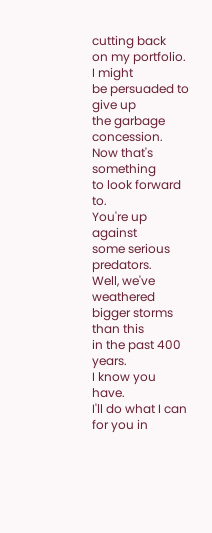cutting back
on my portfolio.
I might
be persuaded to give up
the garbage concession.
Now that's something
to look forward to.
You're up against
some serious predators.
Well, we've weathered
bigger storms than this
in the past 400 years.
I know you have.
I'll do what I can
for you in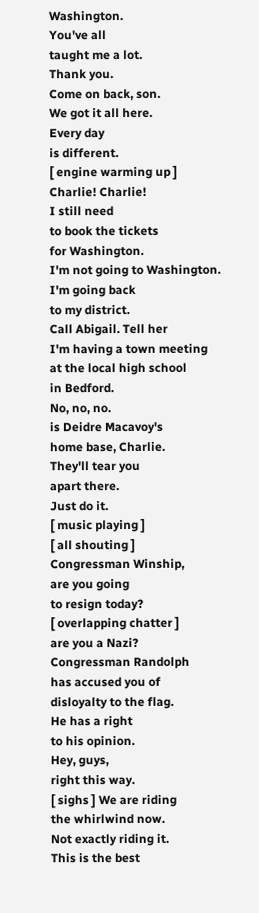Washington.
You've all
taught me a lot.
Thank you.
Come on back, son.
We got it all here.
Every day
is different.
[ engine warming up ]
Charlie! Charlie!
I still need
to book the tickets
for Washington.
I'm not going to Washington.
I'm going back
to my district.
Call Abigail. Tell her
I'm having a town meeting
at the local high school
in Bedford.
No, no, no.
is Deidre Macavoy's
home base, Charlie.
They'll tear you
apart there.
Just do it.
[ music playing ]
[ all shouting ]
Congressman Winship,
are you going
to resign today?
[ overlapping chatter ]
are you a Nazi?
Congressman Randolph
has accused you of
disloyalty to the flag.
He has a right
to his opinion.
Hey, guys,
right this way.
[ sighs ] We are riding
the whirlwind now.
Not exactly riding it.
This is the best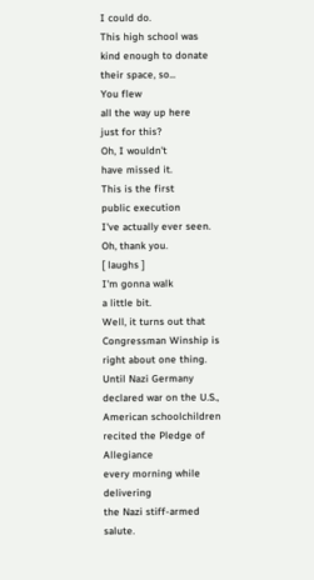I could do.
This high school was
kind enough to donate
their space, so...
You flew
all the way up here
just for this?
Oh, I wouldn't
have missed it.
This is the first
public execution
I've actually ever seen.
Oh, thank you.
[ laughs ]
I'm gonna walk
a little bit.
Well, it turns out that
Congressman Winship is
right about one thing.
Until Nazi Germany
declared war on the U.S.,
American schoolchildren
recited the Pledge of Allegiance
every morning while delivering
the Nazi stiff-armed salute.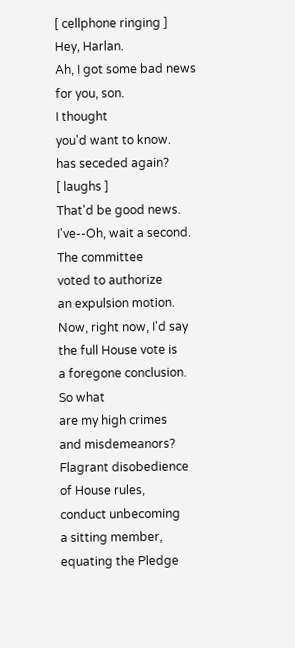[ cellphone ringing ]
Hey, Harlan.
Ah, I got some bad news
for you, son.
I thought
you'd want to know.
has seceded again?
[ laughs ]
That'd be good news.
I've--Oh, wait a second.
The committee
voted to authorize
an expulsion motion.
Now, right now, I'd say
the full House vote is
a foregone conclusion.
So what
are my high crimes
and misdemeanors?
Flagrant disobedience
of House rules,
conduct unbecoming
a sitting member,
equating the Pledge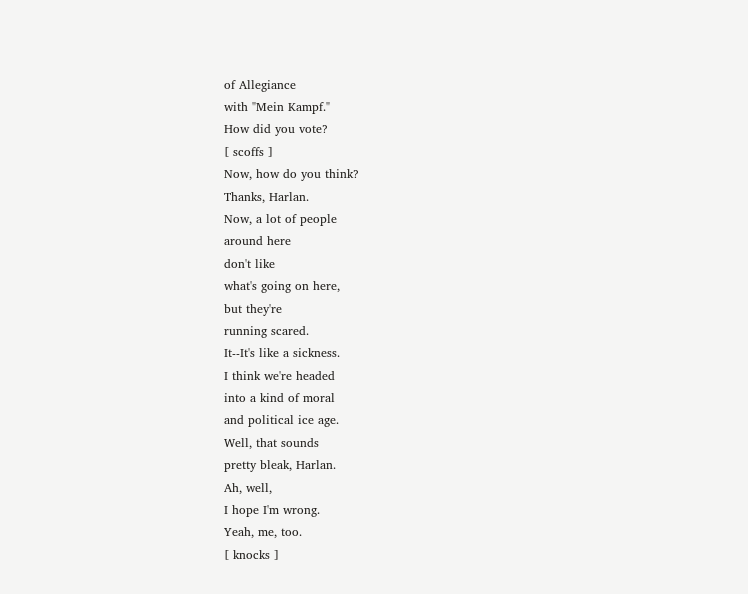of Allegiance
with "Mein Kampf."
How did you vote?
[ scoffs ]
Now, how do you think?
Thanks, Harlan.
Now, a lot of people
around here
don't like
what's going on here,
but they're
running scared.
It--It's like a sickness.
I think we're headed
into a kind of moral
and political ice age.
Well, that sounds
pretty bleak, Harlan.
Ah, well,
I hope I'm wrong.
Yeah, me, too.
[ knocks ]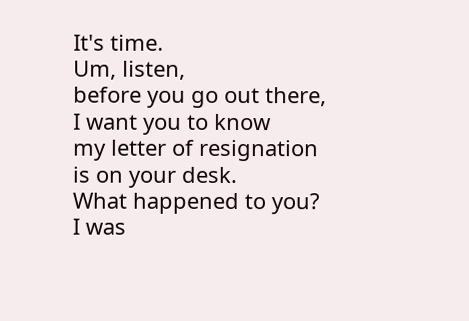It's time.
Um, listen,
before you go out there,
I want you to know
my letter of resignation
is on your desk.
What happened to you?
I was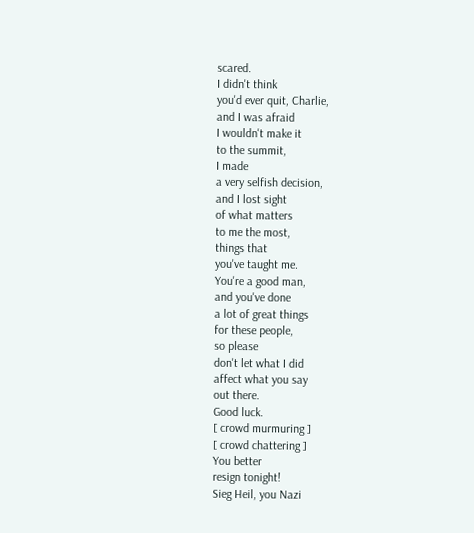scared.
I didn't think
you'd ever quit, Charlie,
and I was afraid
I wouldn't make it
to the summit,
I made
a very selfish decision,
and I lost sight
of what matters
to me the most,
things that
you've taught me.
You're a good man,
and you've done
a lot of great things
for these people,
so please
don't let what I did
affect what you say
out there.
Good luck.
[ crowd murmuring ]
[ crowd chattering ]
You better
resign tonight!
Sieg Heil, you Nazi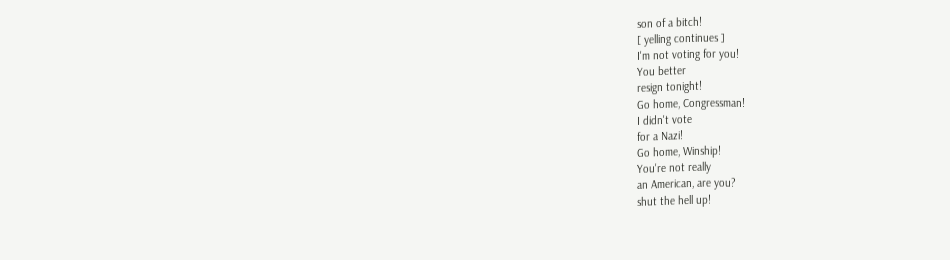son of a bitch!
[ yelling continues ]
I'm not voting for you!
You better
resign tonight!
Go home, Congressman!
I didn't vote
for a Nazi!
Go home, Winship!
You're not really
an American, are you?
shut the hell up!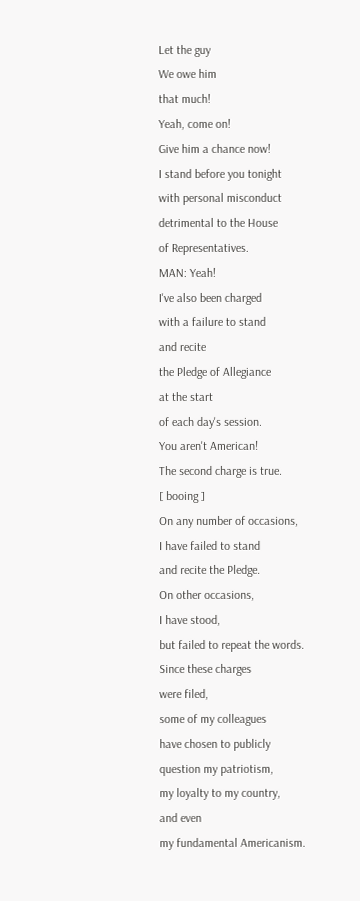Let the guy
We owe him
that much!
Yeah, come on!
Give him a chance now!
I stand before you tonight
with personal misconduct
detrimental to the House
of Representatives.
MAN: Yeah!
I've also been charged
with a failure to stand
and recite
the Pledge of Allegiance
at the start
of each day's session.
You aren't American!
The second charge is true.
[ booing ]
On any number of occasions,
I have failed to stand
and recite the Pledge.
On other occasions,
I have stood,
but failed to repeat the words.
Since these charges
were filed,
some of my colleagues
have chosen to publicly
question my patriotism,
my loyalty to my country,
and even
my fundamental Americanism.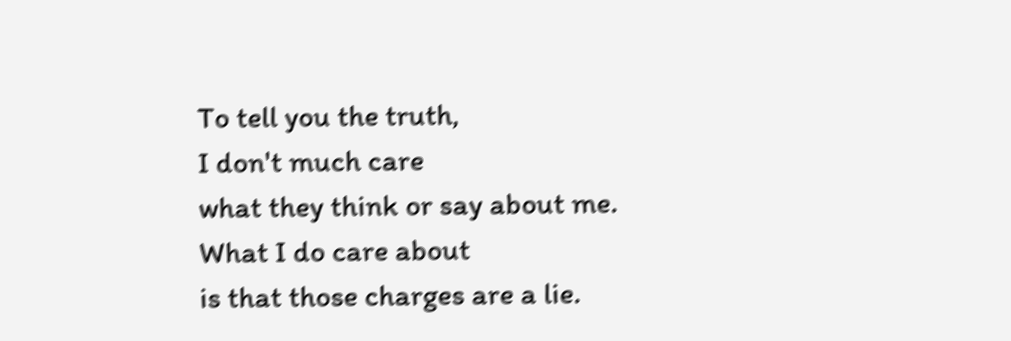To tell you the truth,
I don't much care
what they think or say about me.
What I do care about
is that those charges are a lie.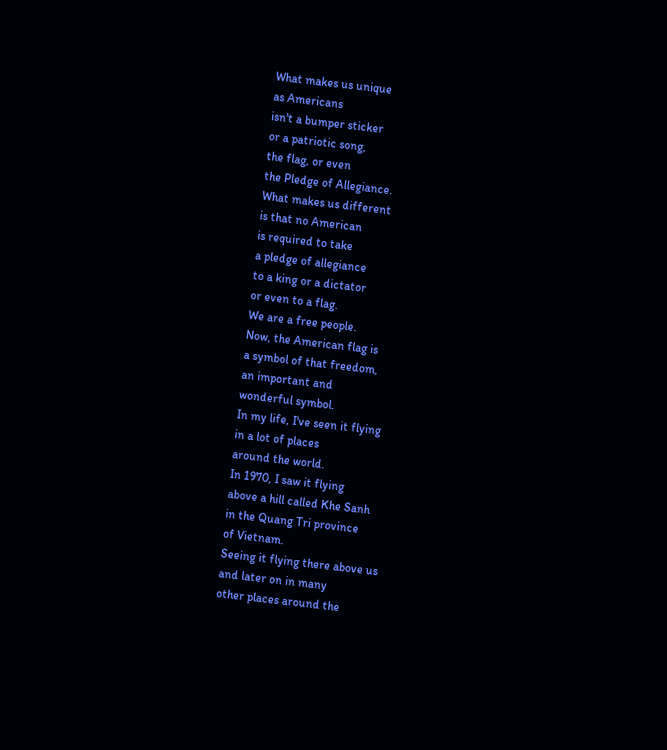What makes us unique
as Americans
isn't a bumper sticker
or a patriotic song,
the flag, or even
the Pledge of Allegiance.
What makes us different
is that no American
is required to take
a pledge of allegiance
to a king or a dictator
or even to a flag.
We are a free people.
Now, the American flag is
a symbol of that freedom,
an important and
wonderful symbol.
In my life, I've seen it flying
in a lot of places
around the world.
In 1970, I saw it flying
above a hill called Khe Sanh
in the Quang Tri province
of Vietnam.
Seeing it flying there above us
and later on in many
other places around the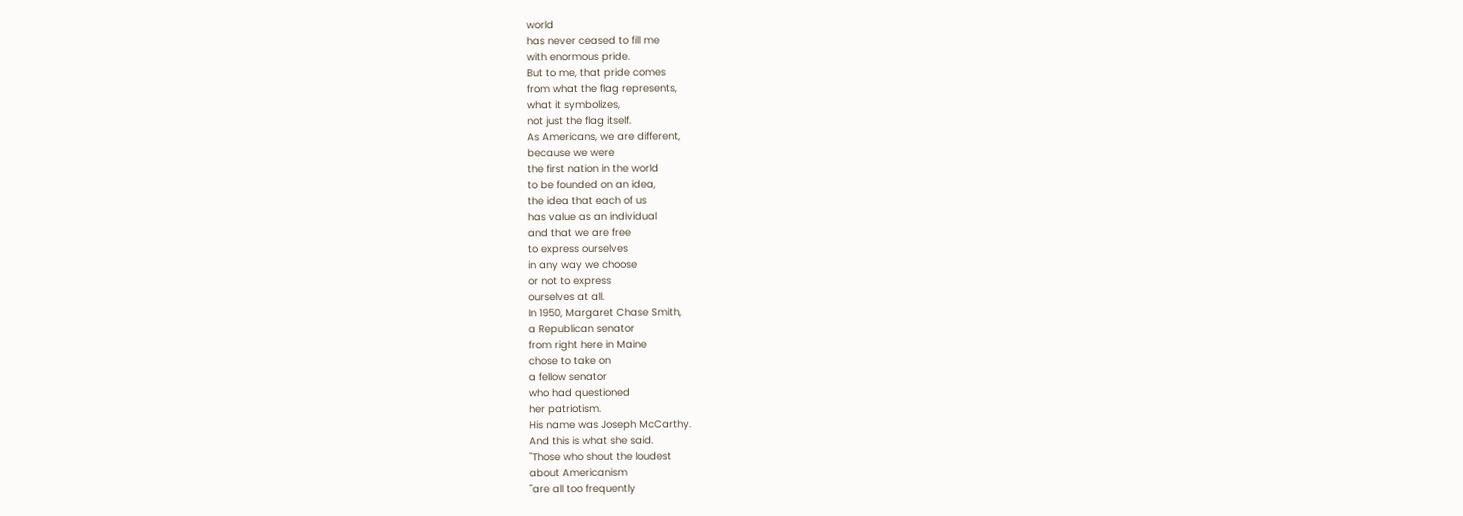world
has never ceased to fill me
with enormous pride.
But to me, that pride comes
from what the flag represents,
what it symbolizes,
not just the flag itself.
As Americans, we are different,
because we were
the first nation in the world
to be founded on an idea,
the idea that each of us
has value as an individual
and that we are free
to express ourselves
in any way we choose
or not to express
ourselves at all.
In 1950, Margaret Chase Smith,
a Republican senator
from right here in Maine
chose to take on
a fellow senator
who had questioned
her patriotism.
His name was Joseph McCarthy.
And this is what she said.
"Those who shout the loudest
about Americanism
"are all too frequently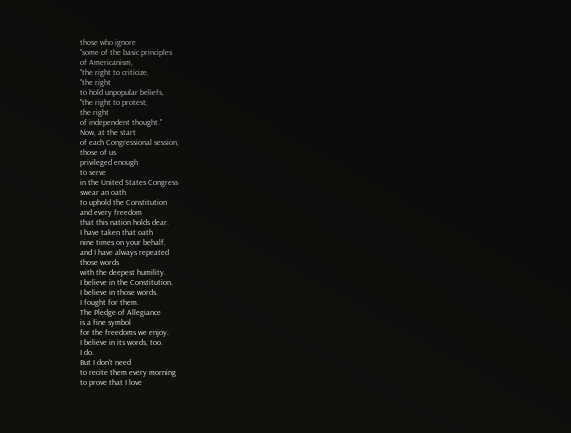those who ignore
"some of the basic principles
of Americanism,
"the right to criticize,
"the right
to hold unpopular beliefs,
"the right to protest,
the right
of independent thought."
Now, at the start
of each Congressional session,
those of us
privileged enough
to serve
in the United States Congress
swear an oath
to uphold the Constitution
and every freedom
that this nation holds dear.
I have taken that oath
nine times on your behalf,
and I have always repeated
those words
with the deepest humility.
I believe in the Constitution.
I believe in those words.
I fought for them.
The Pledge of Allegiance
is a fine symbol
for the freedoms we enjoy.
I believe in its words, too.
I do.
But I don't need
to recite them every morning
to prove that I love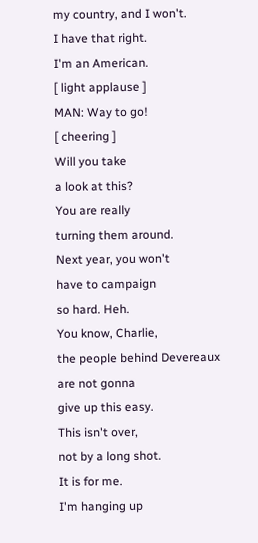my country, and I won't.
I have that right.
I'm an American.
[ light applause ]
MAN: Way to go!
[ cheering ]
Will you take
a look at this?
You are really
turning them around.
Next year, you won't
have to campaign
so hard. Heh.
You know, Charlie,
the people behind Devereaux
are not gonna
give up this easy.
This isn't over,
not by a long shot.
It is for me.
I'm hanging up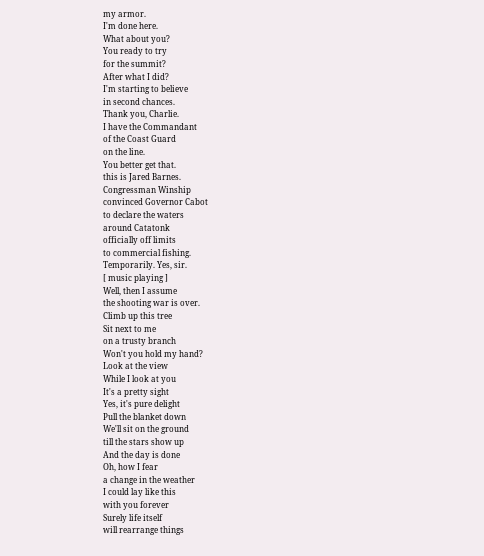my armor.
I'm done here.
What about you?
You ready to try
for the summit?
After what I did?
I'm starting to believe
in second chances.
Thank you, Charlie.
I have the Commandant
of the Coast Guard
on the line.
You better get that.
this is Jared Barnes.
Congressman Winship
convinced Governor Cabot
to declare the waters
around Catatonk
officially off limits
to commercial fishing.
Temporarily. Yes, sir.
[ music playing ]
Well, then I assume
the shooting war is over.
Climb up this tree
Sit next to me
on a trusty branch
Won't you hold my hand?
Look at the view
While I look at you
It's a pretty sight
Yes, it's pure delight
Pull the blanket down
We'll sit on the ground
till the stars show up
And the day is done
Oh, how I fear
a change in the weather
I could lay like this
with you forever
Surely life itself
will rearrange things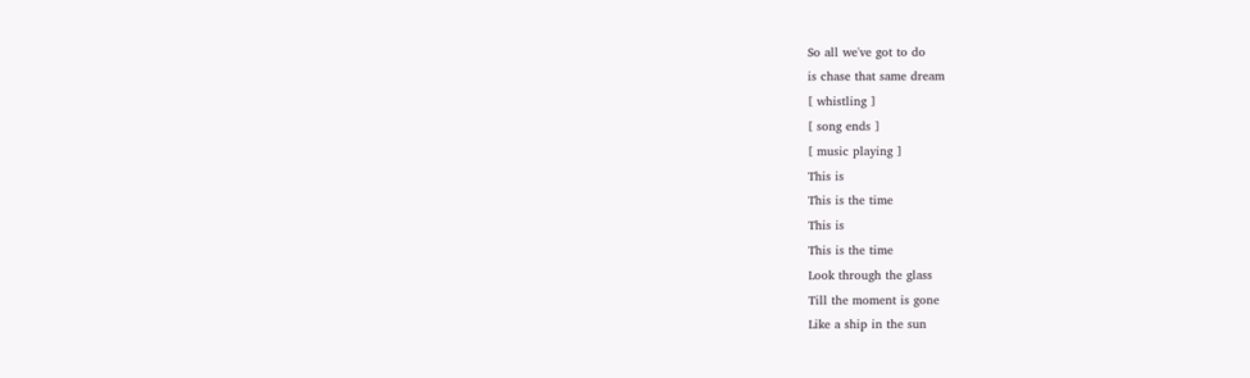So all we've got to do
is chase that same dream
[ whistling ]
[ song ends ]
[ music playing ]
This is
This is the time
This is
This is the time
Look through the glass
Till the moment is gone
Like a ship in the sun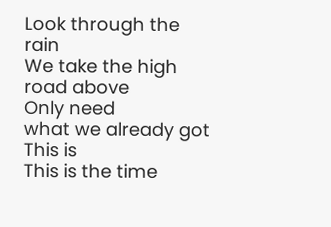Look through the rain
We take the high road above
Only need
what we already got
This is
This is the time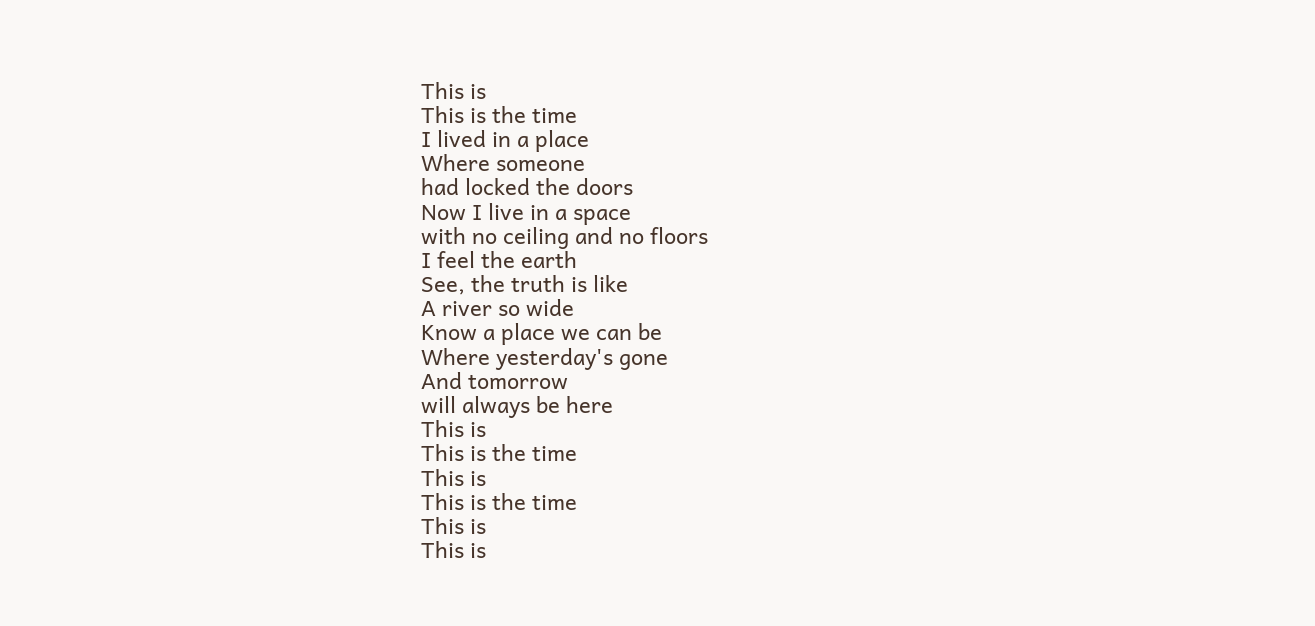This is
This is the time
I lived in a place
Where someone
had locked the doors
Now I live in a space
with no ceiling and no floors
I feel the earth
See, the truth is like
A river so wide
Know a place we can be
Where yesterday's gone
And tomorrow
will always be here
This is
This is the time
This is
This is the time
This is
This is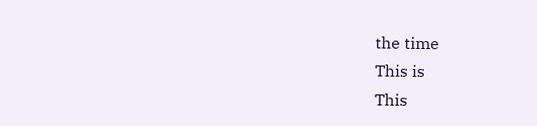the time
This is
This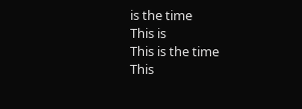is the time
This is
This is the time
This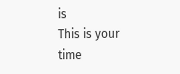is
This is your time